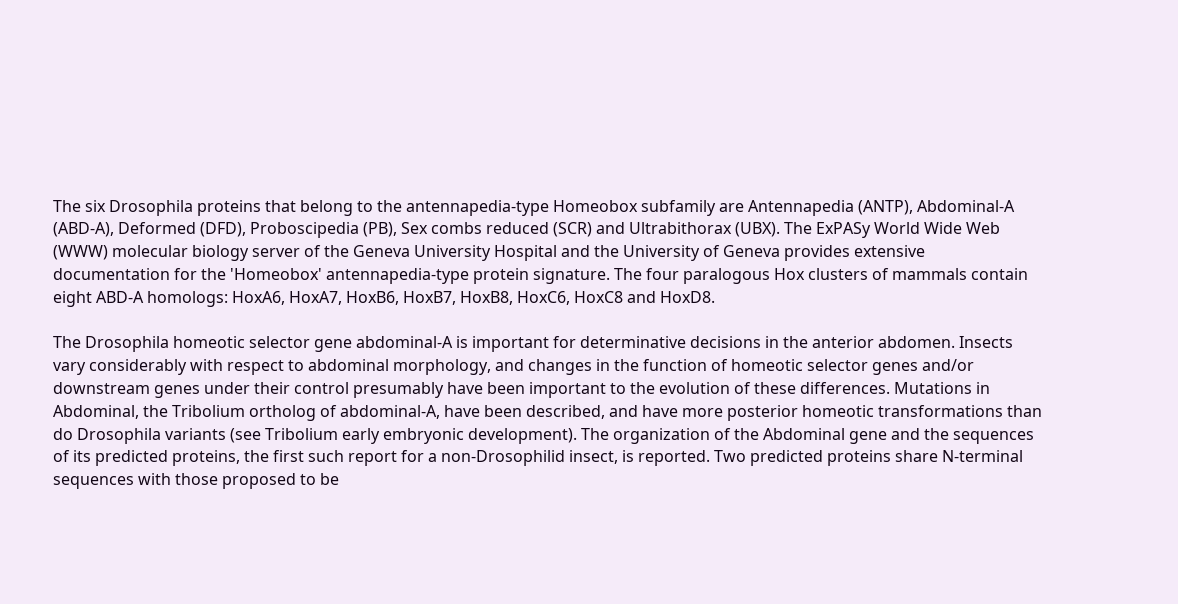The six Drosophila proteins that belong to the antennapedia-type Homeobox subfamily are Antennapedia (ANTP), Abdominal-A (ABD-A), Deformed (DFD), Proboscipedia (PB), Sex combs reduced (SCR) and Ultrabithorax (UBX). The ExPASy World Wide Web (WWW) molecular biology server of the Geneva University Hospital and the University of Geneva provides extensive documentation for the 'Homeobox' antennapedia-type protein signature. The four paralogous Hox clusters of mammals contain eight ABD-A homologs: HoxA6, HoxA7, HoxB6, HoxB7, HoxB8, HoxC6, HoxC8 and HoxD8.

The Drosophila homeotic selector gene abdominal-A is important for determinative decisions in the anterior abdomen. Insects vary considerably with respect to abdominal morphology, and changes in the function of homeotic selector genes and/or downstream genes under their control presumably have been important to the evolution of these differences. Mutations in Abdominal, the Tribolium ortholog of abdominal-A, have been described, and have more posterior homeotic transformations than do Drosophila variants (see Tribolium early embryonic development). The organization of the Abdominal gene and the sequences of its predicted proteins, the first such report for a non-Drosophilid insect, is reported. Two predicted proteins share N-terminal sequences with those proposed to be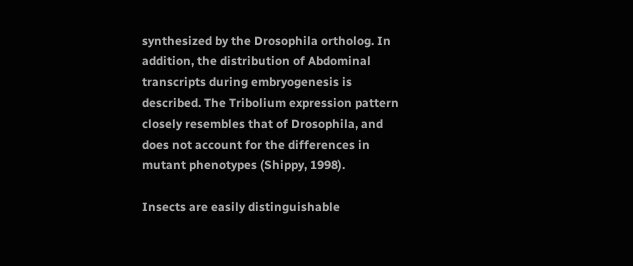synthesized by the Drosophila ortholog. In addition, the distribution of Abdominal transcripts during embryogenesis is described. The Tribolium expression pattern closely resembles that of Drosophila, and does not account for the differences in mutant phenotypes (Shippy, 1998).

Insects are easily distinguishable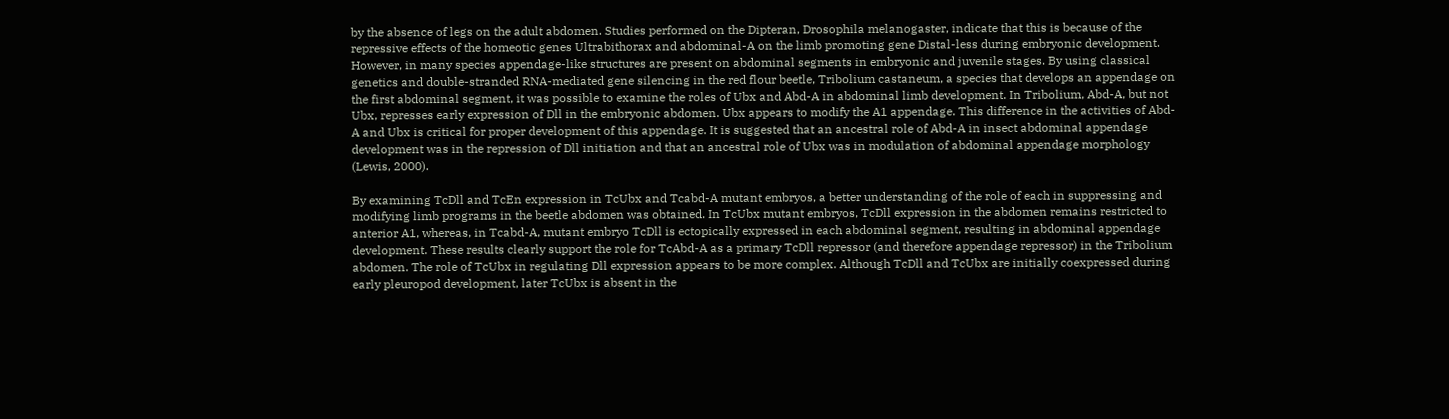by the absence of legs on the adult abdomen. Studies performed on the Dipteran, Drosophila melanogaster, indicate that this is because of the repressive effects of the homeotic genes Ultrabithorax and abdominal-A on the limb promoting gene Distal-less during embryonic development. However, in many species appendage-like structures are present on abdominal segments in embryonic and juvenile stages. By using classical genetics and double-stranded RNA-mediated gene silencing in the red flour beetle, Tribolium castaneum, a species that develops an appendage on the first abdominal segment, it was possible to examine the roles of Ubx and Abd-A in abdominal limb development. In Tribolium, Abd-A, but not Ubx, represses early expression of Dll in the embryonic abdomen. Ubx appears to modify the A1 appendage. This difference in the activities of Abd-A and Ubx is critical for proper development of this appendage. It is suggested that an ancestral role of Abd-A in insect abdominal appendage development was in the repression of Dll initiation and that an ancestral role of Ubx was in modulation of abdominal appendage morphology (Lewis, 2000).

By examining TcDll and TcEn expression in TcUbx and Tcabd-A mutant embryos, a better understanding of the role of each in suppressing and modifying limb programs in the beetle abdomen was obtained. In TcUbx mutant embryos, TcDll expression in the abdomen remains restricted to anterior A1, whereas, in Tcabd-A, mutant embryo TcDll is ectopically expressed in each abdominal segment, resulting in abdominal appendage development. These results clearly support the role for TcAbd-A as a primary TcDll repressor (and therefore appendage repressor) in the Tribolium abdomen. The role of TcUbx in regulating Dll expression appears to be more complex. Although TcDll and TcUbx are initially coexpressed during early pleuropod development, later TcUbx is absent in the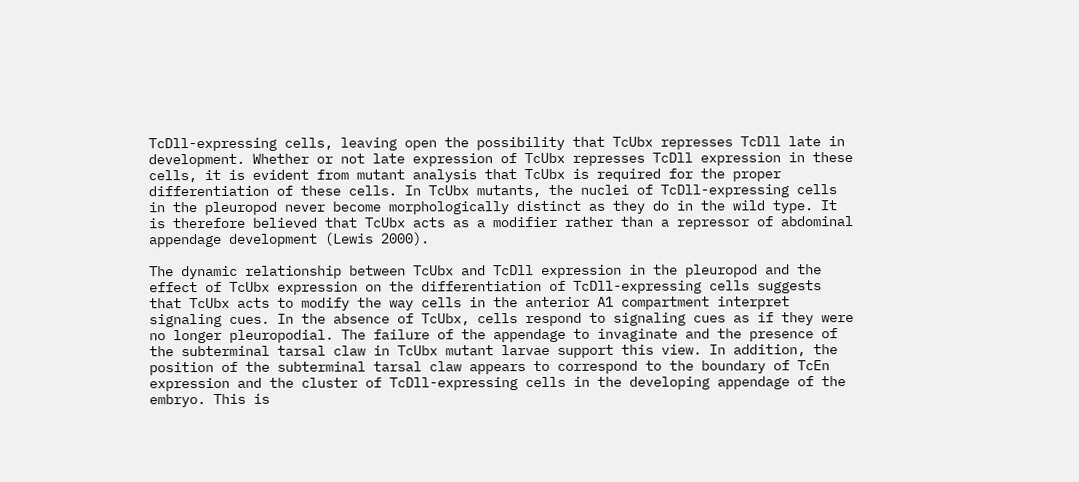TcDll-expressing cells, leaving open the possibility that TcUbx represses TcDll late in development. Whether or not late expression of TcUbx represses TcDll expression in these cells, it is evident from mutant analysis that TcUbx is required for the proper differentiation of these cells. In TcUbx mutants, the nuclei of TcDll-expressing cells in the pleuropod never become morphologically distinct as they do in the wild type. It is therefore believed that TcUbx acts as a modifier rather than a repressor of abdominal appendage development (Lewis 2000).

The dynamic relationship between TcUbx and TcDll expression in the pleuropod and the effect of TcUbx expression on the differentiation of TcDll-expressing cells suggests that TcUbx acts to modify the way cells in the anterior A1 compartment interpret signaling cues. In the absence of TcUbx, cells respond to signaling cues as if they were no longer pleuropodial. The failure of the appendage to invaginate and the presence of the subterminal tarsal claw in TcUbx mutant larvae support this view. In addition, the position of the subterminal tarsal claw appears to correspond to the boundary of TcEn expression and the cluster of TcDll-expressing cells in the developing appendage of the embryo. This is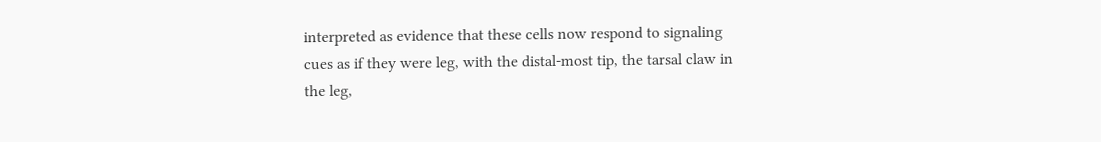interpreted as evidence that these cells now respond to signaling cues as if they were leg, with the distal-most tip, the tarsal claw in the leg,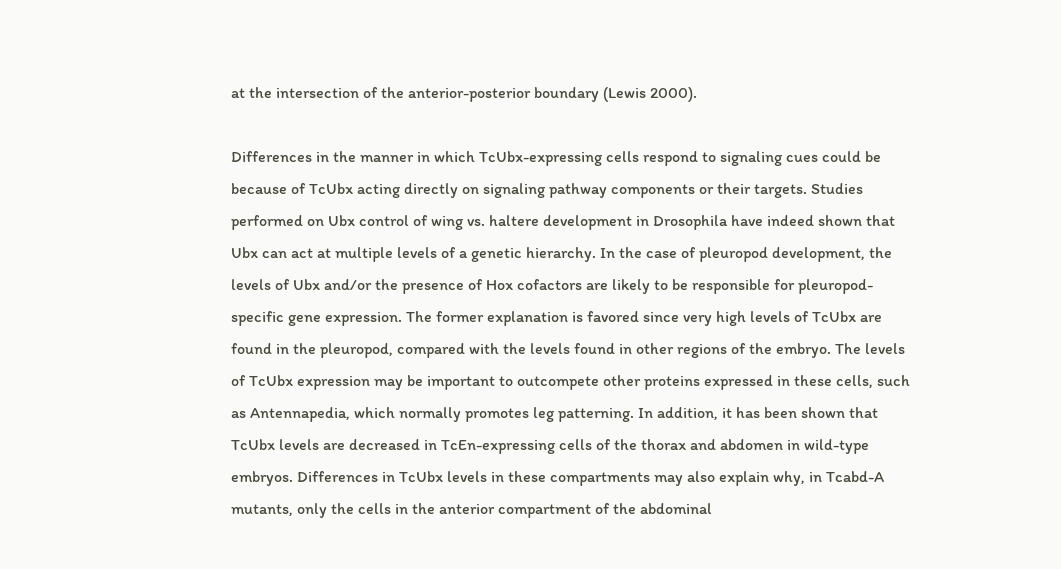at the intersection of the anterior-posterior boundary (Lewis 2000).

Differences in the manner in which TcUbx-expressing cells respond to signaling cues could be because of TcUbx acting directly on signaling pathway components or their targets. Studies performed on Ubx control of wing vs. haltere development in Drosophila have indeed shown that Ubx can act at multiple levels of a genetic hierarchy. In the case of pleuropod development, the levels of Ubx and/or the presence of Hox cofactors are likely to be responsible for pleuropod-specific gene expression. The former explanation is favored since very high levels of TcUbx are found in the pleuropod, compared with the levels found in other regions of the embryo. The levels of TcUbx expression may be important to outcompete other proteins expressed in these cells, such as Antennapedia, which normally promotes leg patterning. In addition, it has been shown that TcUbx levels are decreased in TcEn-expressing cells of the thorax and abdomen in wild-type embryos. Differences in TcUbx levels in these compartments may also explain why, in Tcabd-A mutants, only the cells in the anterior compartment of the abdominal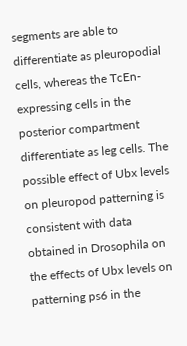segments are able to differentiate as pleuropodial cells, whereas the TcEn-expressing cells in the posterior compartment differentiate as leg cells. The possible effect of Ubx levels on pleuropod patterning is consistent with data obtained in Drosophila on the effects of Ubx levels on patterning ps6 in the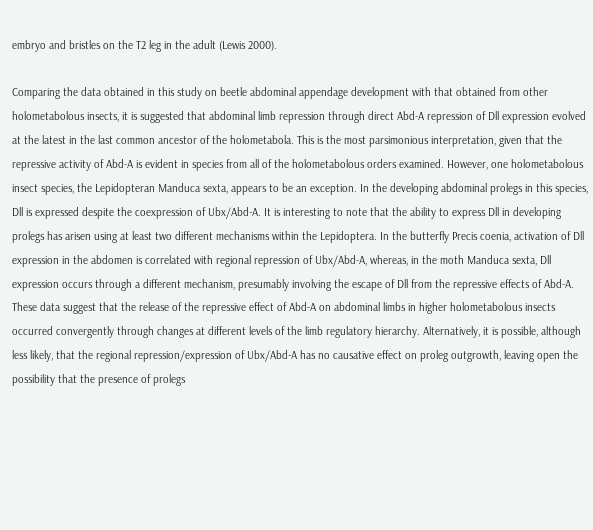embryo and bristles on the T2 leg in the adult (Lewis 2000).

Comparing the data obtained in this study on beetle abdominal appendage development with that obtained from other holometabolous insects, it is suggested that abdominal limb repression through direct Abd-A repression of Dll expression evolved at the latest in the last common ancestor of the holometabola. This is the most parsimonious interpretation, given that the repressive activity of Abd-A is evident in species from all of the holometabolous orders examined. However, one holometabolous insect species, the Lepidopteran Manduca sexta, appears to be an exception. In the developing abdominal prolegs in this species, Dll is expressed despite the coexpression of Ubx/Abd-A. It is interesting to note that the ability to express Dll in developing prolegs has arisen using at least two different mechanisms within the Lepidoptera. In the butterfly Precis coenia, activation of Dll expression in the abdomen is correlated with regional repression of Ubx/Abd-A, whereas, in the moth Manduca sexta, Dll expression occurs through a different mechanism, presumably involving the escape of Dll from the repressive effects of Abd-A. These data suggest that the release of the repressive effect of Abd-A on abdominal limbs in higher holometabolous insects occurred convergently through changes at different levels of the limb regulatory hierarchy. Alternatively, it is possible, although less likely, that the regional repression/expression of Ubx/Abd-A has no causative effect on proleg outgrowth, leaving open the possibility that the presence of prolegs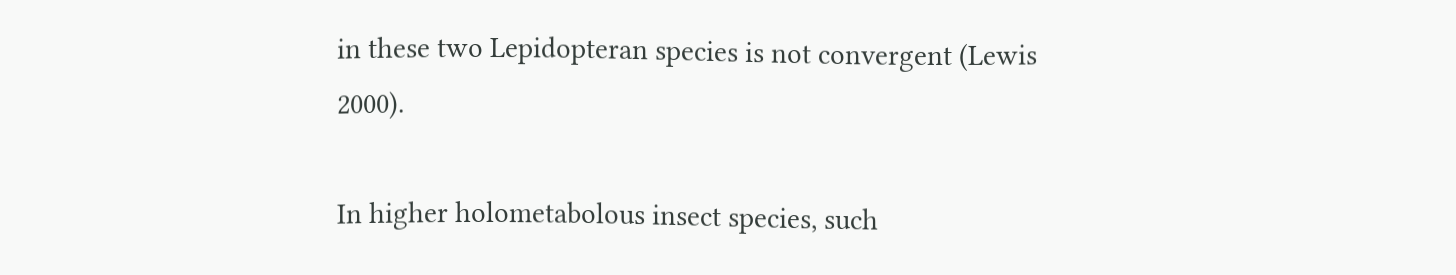in these two Lepidopteran species is not convergent (Lewis 2000).

In higher holometabolous insect species, such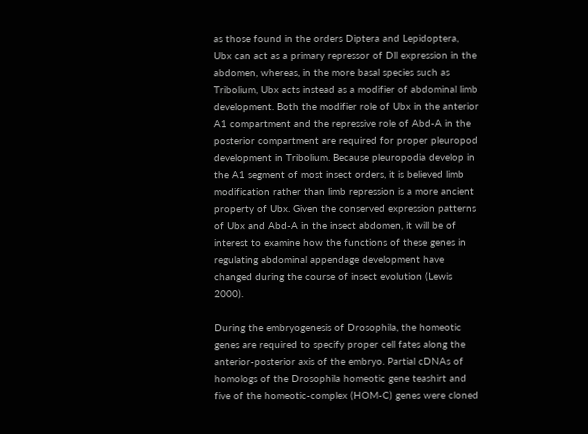as those found in the orders Diptera and Lepidoptera, Ubx can act as a primary repressor of Dll expression in the abdomen, whereas, in the more basal species such as Tribolium, Ubx acts instead as a modifier of abdominal limb development. Both the modifier role of Ubx in the anterior A1 compartment and the repressive role of Abd-A in the posterior compartment are required for proper pleuropod development in Tribolium. Because pleuropodia develop in the A1 segment of most insect orders, it is believed limb modification rather than limb repression is a more ancient property of Ubx. Given the conserved expression patterns of Ubx and Abd-A in the insect abdomen, it will be of interest to examine how the functions of these genes in regulating abdominal appendage development have changed during the course of insect evolution (Lewis 2000).

During the embryogenesis of Drosophila, the homeotic genes are required to specify proper cell fates along the anterior-posterior axis of the embryo. Partial cDNAs of homologs of the Drosophila homeotic gene teashirt and five of the homeotic-complex (HOM-C) genes were cloned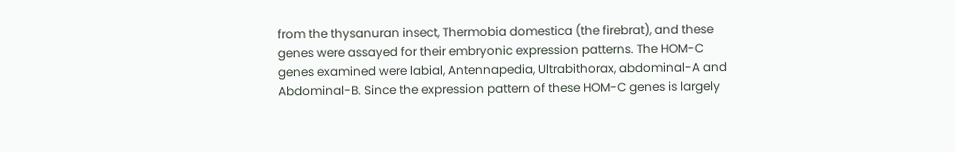from the thysanuran insect, Thermobia domestica (the firebrat), and these genes were assayed for their embryonic expression patterns. The HOM-C genes examined were labial, Antennapedia, Ultrabithorax, abdominal-A and Abdominal-B. Since the expression pattern of these HOM-C genes is largely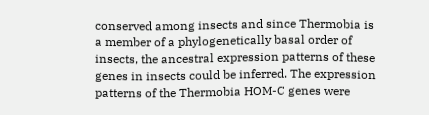conserved among insects and since Thermobia is a member of a phylogenetically basal order of insects, the ancestral expression patterns of these genes in insects could be inferred. The expression patterns of the Thermobia HOM-C genes were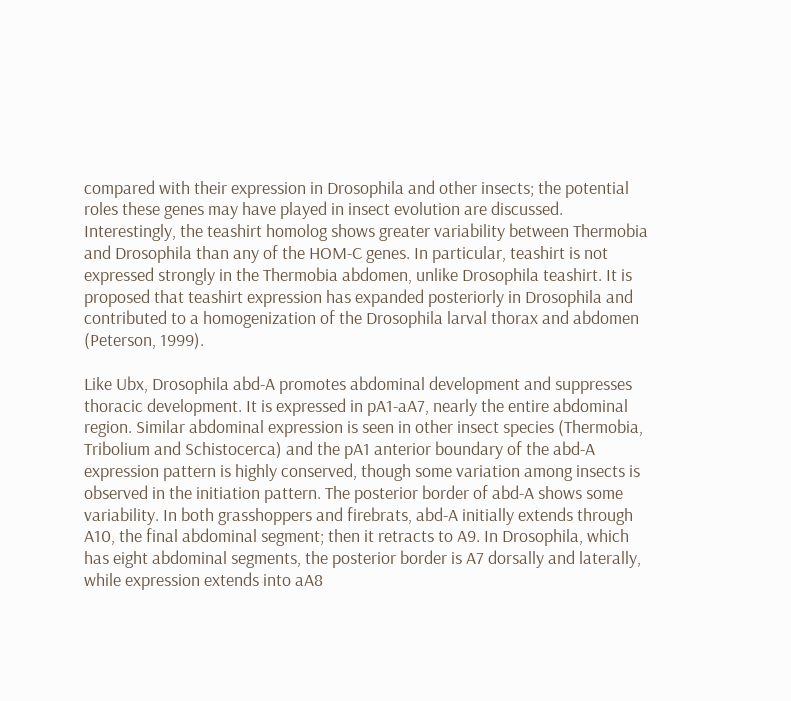compared with their expression in Drosophila and other insects; the potential roles these genes may have played in insect evolution are discussed. Interestingly, the teashirt homolog shows greater variability between Thermobia and Drosophila than any of the HOM-C genes. In particular, teashirt is not expressed strongly in the Thermobia abdomen, unlike Drosophila teashirt. It is proposed that teashirt expression has expanded posteriorly in Drosophila and contributed to a homogenization of the Drosophila larval thorax and abdomen (Peterson, 1999).

Like Ubx, Drosophila abd-A promotes abdominal development and suppresses thoracic development. It is expressed in pA1-aA7, nearly the entire abdominal region. Similar abdominal expression is seen in other insect species (Thermobia, Tribolium and Schistocerca) and the pA1 anterior boundary of the abd-A expression pattern is highly conserved, though some variation among insects is observed in the initiation pattern. The posterior border of abd-A shows some variability. In both grasshoppers and firebrats, abd-A initially extends through A10, the final abdominal segment; then it retracts to A9. In Drosophila, which has eight abdominal segments, the posterior border is A7 dorsally and laterally, while expression extends into aA8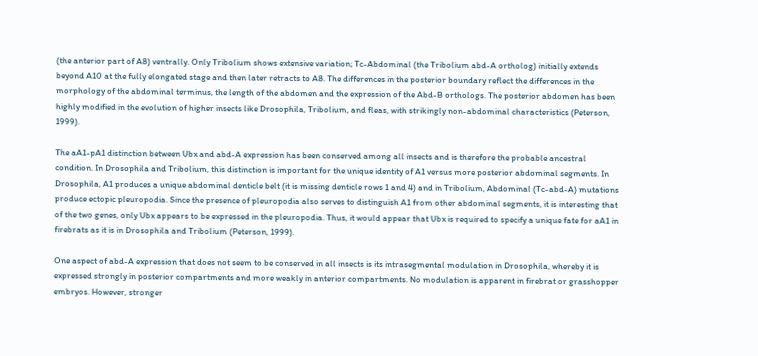(the anterior part of A8) ventrally. Only Tribolium shows extensive variation; Tc-Abdominal (the Tribolium abd-A ortholog) initially extends beyond A10 at the fully elongated stage and then later retracts to A8. The differences in the posterior boundary reflect the differences in the morphology of the abdominal terminus, the length of the abdomen and the expression of the Abd-B orthologs. The posterior abdomen has been highly modified in the evolution of higher insects like Drosophila, Tribolium, and fleas, with strikingly non-abdominal characteristics (Peterson, 1999).

The aA1-pA1 distinction between Ubx and abd-A expression has been conserved among all insects and is therefore the probable ancestral condition. In Drosophila and Tribolium, this distinction is important for the unique identity of A1 versus more posterior abdominal segments. In Drosophila, A1 produces a unique abdominal denticle belt (it is missing denticle rows 1 and 4) and in Tribolium, Abdominal (Tc-abd-A) mutations produce ectopic pleuropodia. Since the presence of pleuropodia also serves to distinguish A1 from other abdominal segments, it is interesting that of the two genes, only Ubx appears to be expressed in the pleuropodia. Thus, it would appear that Ubx is required to specify a unique fate for aA1 in firebrats as it is in Drosophila and Tribolium (Peterson, 1999).

One aspect of abd-A expression that does not seem to be conserved in all insects is its intrasegmental modulation in Drosophila, whereby it is expressed strongly in posterior compartments and more weakly in anterior compartments. No modulation is apparent in firebrat or grasshopper embryos. However, stronger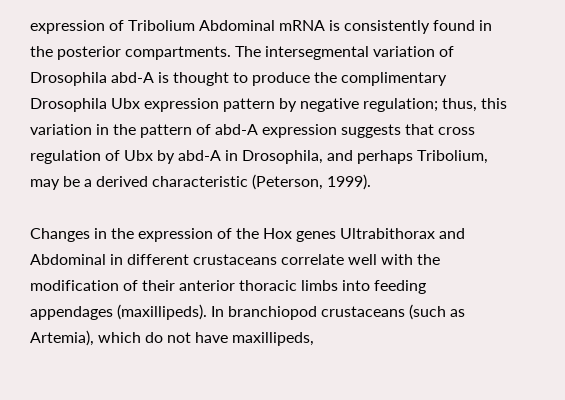expression of Tribolium Abdominal mRNA is consistently found in the posterior compartments. The intersegmental variation of Drosophila abd-A is thought to produce the complimentary Drosophila Ubx expression pattern by negative regulation; thus, this variation in the pattern of abd-A expression suggests that cross regulation of Ubx by abd-A in Drosophila, and perhaps Tribolium, may be a derived characteristic (Peterson, 1999).

Changes in the expression of the Hox genes Ultrabithorax and Abdominal in different crustaceans correlate well with the modification of their anterior thoracic limbs into feeding appendages (maxillipeds). In branchiopod crustaceans (such as Artemia), which do not have maxillipeds,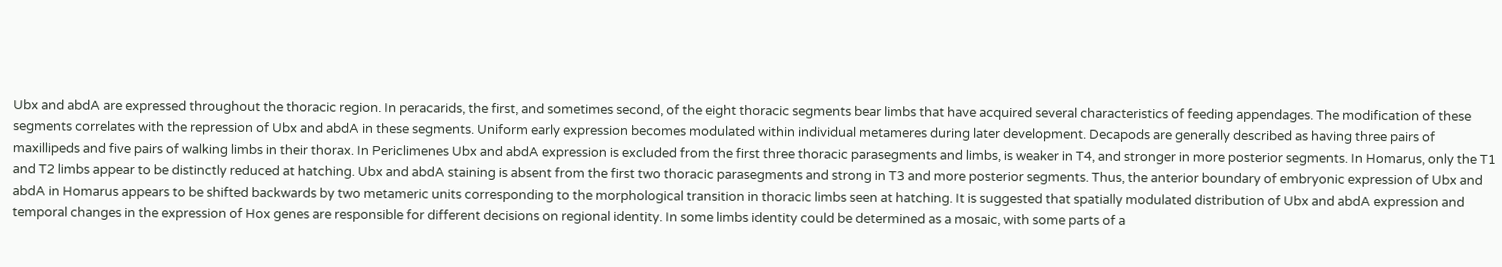Ubx and abdA are expressed throughout the thoracic region. In peracarids, the first, and sometimes second, of the eight thoracic segments bear limbs that have acquired several characteristics of feeding appendages. The modification of these segments correlates with the repression of Ubx and abdA in these segments. Uniform early expression becomes modulated within individual metameres during later development. Decapods are generally described as having three pairs of maxillipeds and five pairs of walking limbs in their thorax. In Periclimenes Ubx and abdA expression is excluded from the first three thoracic parasegments and limbs, is weaker in T4, and stronger in more posterior segments. In Homarus, only the T1 and T2 limbs appear to be distinctly reduced at hatching. Ubx and abdA staining is absent from the first two thoracic parasegments and strong in T3 and more posterior segments. Thus, the anterior boundary of embryonic expression of Ubx and abdA in Homarus appears to be shifted backwards by two metameric units corresponding to the morphological transition in thoracic limbs seen at hatching. It is suggested that spatially modulated distribution of Ubx and abdA expression and temporal changes in the expression of Hox genes are responsible for different decisions on regional identity. In some limbs identity could be determined as a mosaic, with some parts of a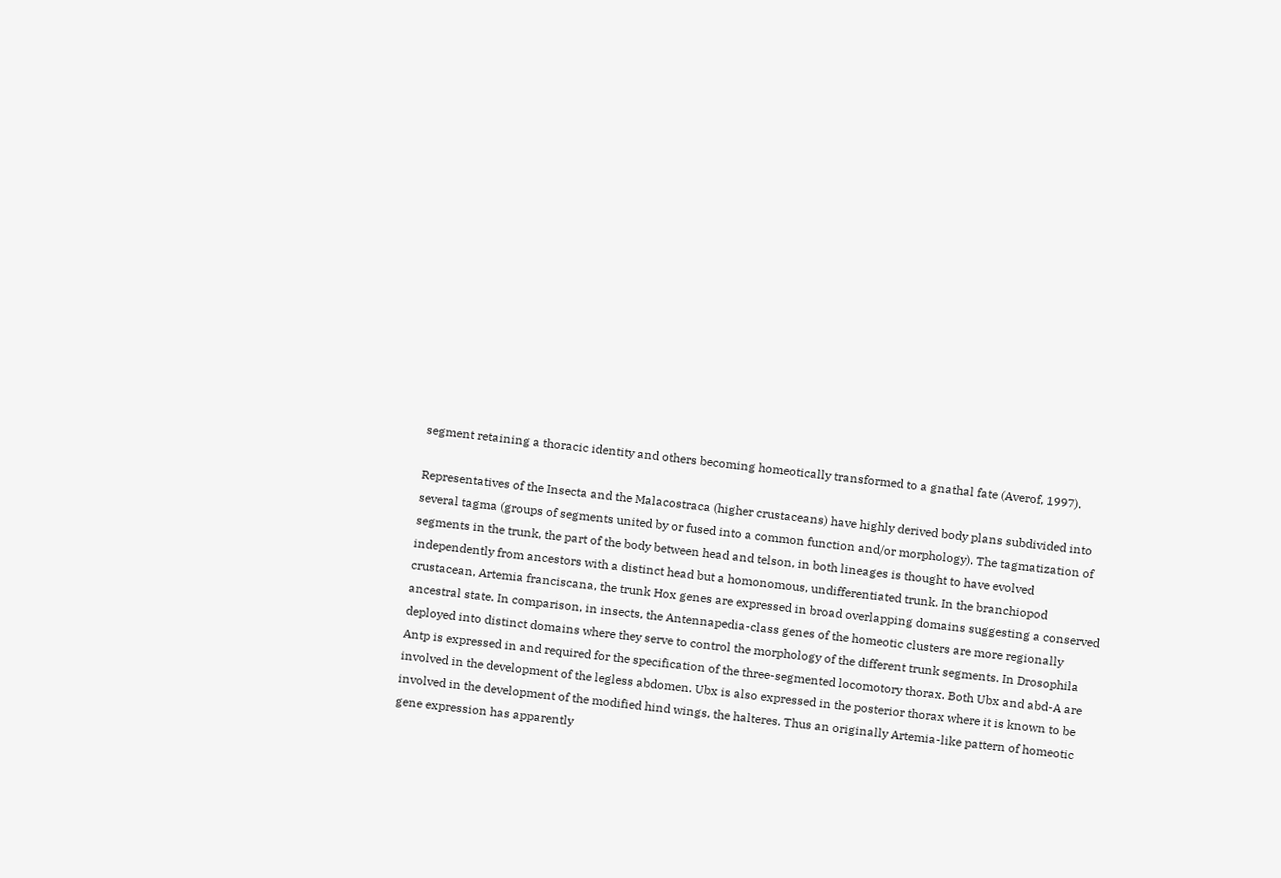segment retaining a thoracic identity and others becoming homeotically transformed to a gnathal fate (Averof, 1997).

Representatives of the Insecta and the Malacostraca (higher crustaceans) have highly derived body plans subdivided into several tagma (groups of segments united by or fused into a common function and/or morphology). The tagmatization of segments in the trunk, the part of the body between head and telson, in both lineages is thought to have evolved independently from ancestors with a distinct head but a homonomous, undifferentiated trunk. In the branchiopod crustacean, Artemia franciscana, the trunk Hox genes are expressed in broad overlapping domains suggesting a conserved ancestral state. In comparison, in insects, the Antennapedia-class genes of the homeotic clusters are more regionally deployed into distinct domains where they serve to control the morphology of the different trunk segments. In Drosophila Antp is expressed in and required for the specification of the three-segmented locomotory thorax. Both Ubx and abd-A are involved in the development of the legless abdomen. Ubx is also expressed in the posterior thorax where it is known to be involved in the development of the modified hind wings, the halteres. Thus an originally Artemia-like pattern of homeotic gene expression has apparently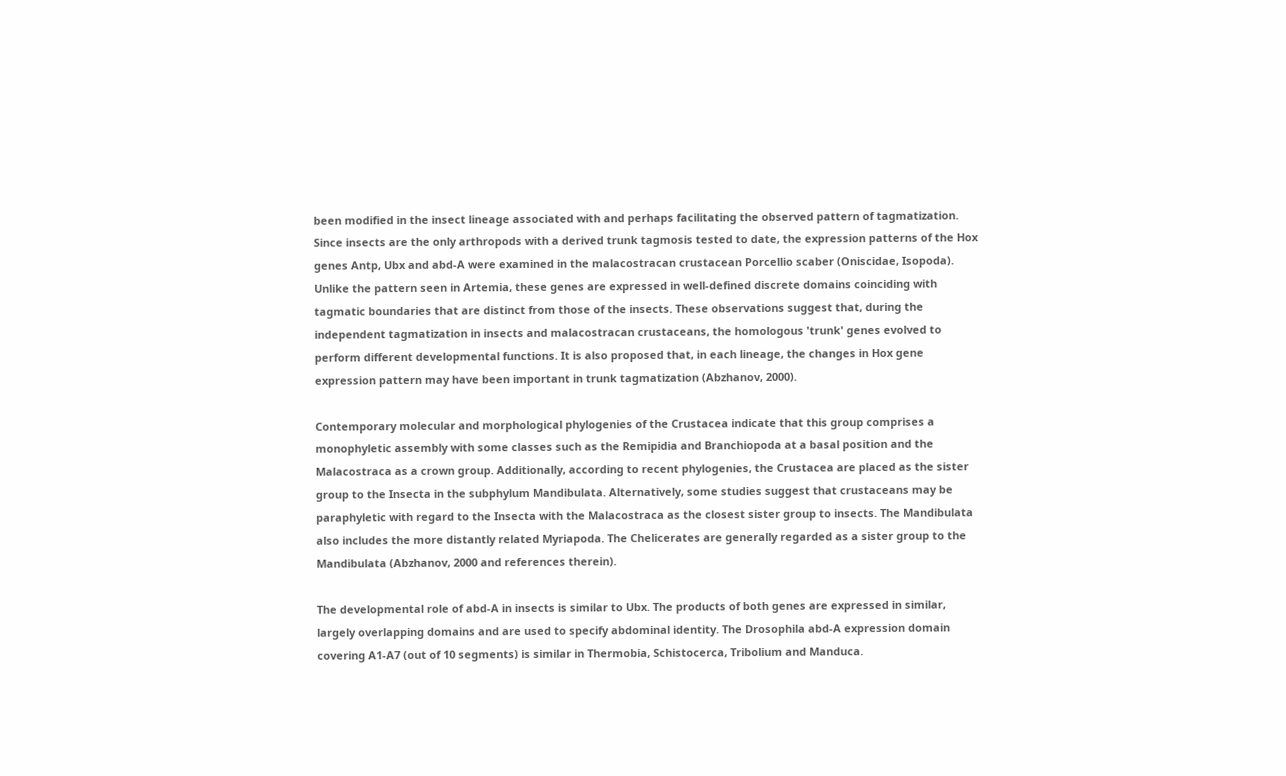been modified in the insect lineage associated with and perhaps facilitating the observed pattern of tagmatization. Since insects are the only arthropods with a derived trunk tagmosis tested to date, the expression patterns of the Hox genes Antp, Ubx and abd-A were examined in the malacostracan crustacean Porcellio scaber (Oniscidae, Isopoda). Unlike the pattern seen in Artemia, these genes are expressed in well-defined discrete domains coinciding with tagmatic boundaries that are distinct from those of the insects. These observations suggest that, during the independent tagmatization in insects and malacostracan crustaceans, the homologous 'trunk' genes evolved to perform different developmental functions. It is also proposed that, in each lineage, the changes in Hox gene expression pattern may have been important in trunk tagmatization (Abzhanov, 2000).

Contemporary molecular and morphological phylogenies of the Crustacea indicate that this group comprises a monophyletic assembly with some classes such as the Remipidia and Branchiopoda at a basal position and the Malacostraca as a crown group. Additionally, according to recent phylogenies, the Crustacea are placed as the sister group to the Insecta in the subphylum Mandibulata. Alternatively, some studies suggest that crustaceans may be paraphyletic with regard to the Insecta with the Malacostraca as the closest sister group to insects. The Mandibulata also includes the more distantly related Myriapoda. The Chelicerates are generally regarded as a sister group to the Mandibulata (Abzhanov, 2000 and references therein).

The developmental role of abd-A in insects is similar to Ubx. The products of both genes are expressed in similar, largely overlapping domains and are used to specify abdominal identity. The Drosophila abd-A expression domain covering A1-A7 (out of 10 segments) is similar in Thermobia, Schistocerca, Tribolium and Manduca.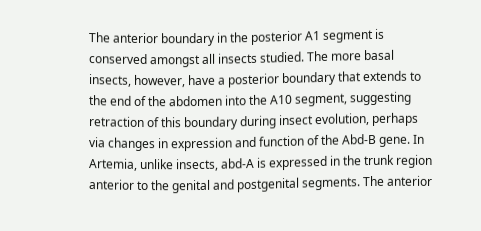The anterior boundary in the posterior A1 segment is conserved amongst all insects studied. The more basal insects, however, have a posterior boundary that extends to the end of the abdomen into the A10 segment, suggesting retraction of this boundary during insect evolution, perhaps via changes in expression and function of the Abd-B gene. In Artemia, unlike insects, abd-A is expressed in the trunk region anterior to the genital and postgenital segments. The anterior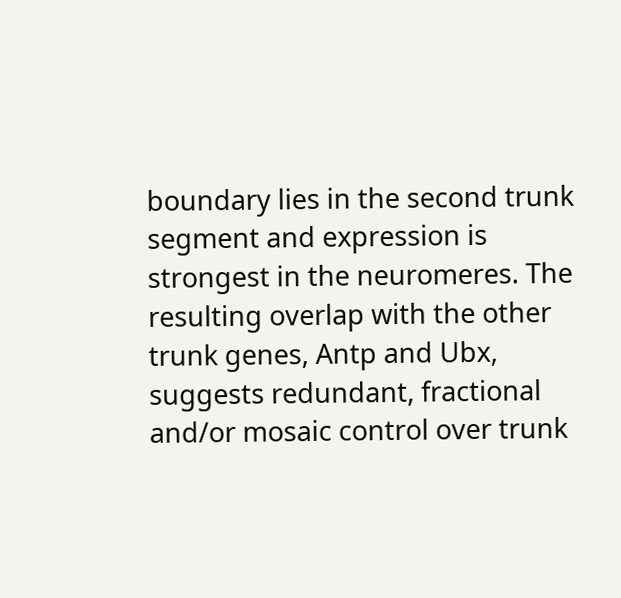boundary lies in the second trunk segment and expression is strongest in the neuromeres. The resulting overlap with the other trunk genes, Antp and Ubx, suggests redundant, fractional and/or mosaic control over trunk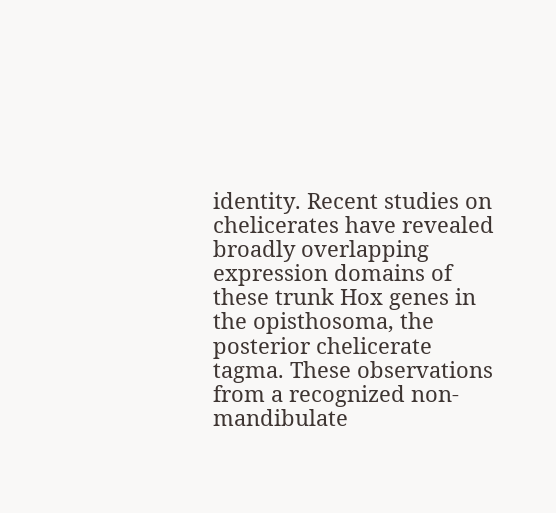identity. Recent studies on chelicerates have revealed broadly overlapping expression domains of these trunk Hox genes in the opisthosoma, the posterior chelicerate tagma. These observations from a recognized non-mandibulate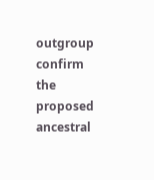outgroup confirm the proposed ancestral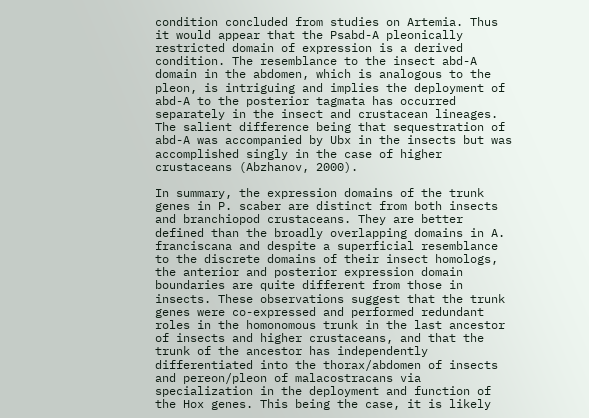condition concluded from studies on Artemia. Thus it would appear that the Psabd-A pleonically restricted domain of expression is a derived condition. The resemblance to the insect abd-A domain in the abdomen, which is analogous to the pleon, is intriguing and implies the deployment of abd-A to the posterior tagmata has occurred separately in the insect and crustacean lineages. The salient difference being that sequestration of abd-A was accompanied by Ubx in the insects but was accomplished singly in the case of higher crustaceans (Abzhanov, 2000).

In summary, the expression domains of the trunk genes in P. scaber are distinct from both insects and branchiopod crustaceans. They are better defined than the broadly overlapping domains in A. franciscana and despite a superficial resemblance to the discrete domains of their insect homologs, the anterior and posterior expression domain boundaries are quite different from those in insects. These observations suggest that the trunk genes were co-expressed and performed redundant roles in the homonomous trunk in the last ancestor of insects and higher crustaceans, and that the trunk of the ancestor has independently differentiated into the thorax/abdomen of insects and pereon/pleon of malacostracans via specialization in the deployment and function of the Hox genes. This being the case, it is likely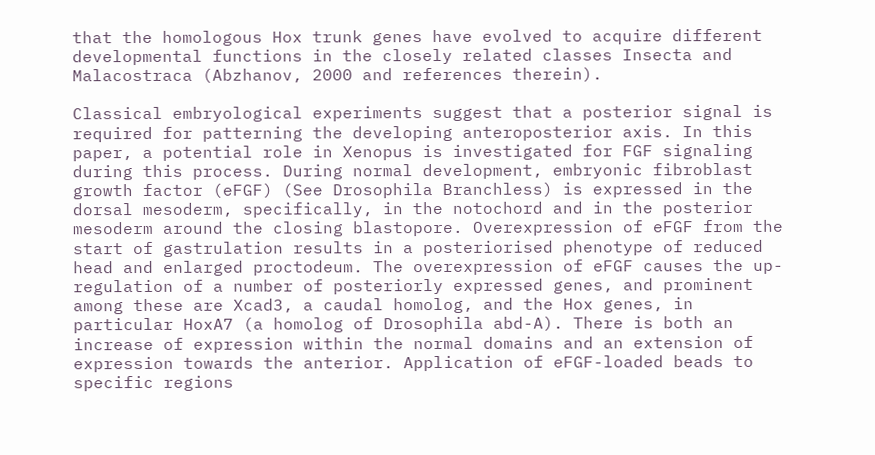that the homologous Hox trunk genes have evolved to acquire different developmental functions in the closely related classes Insecta and Malacostraca (Abzhanov, 2000 and references therein).

Classical embryological experiments suggest that a posterior signal is required for patterning the developing anteroposterior axis. In this paper, a potential role in Xenopus is investigated for FGF signaling during this process. During normal development, embryonic fibroblast growth factor (eFGF) (See Drosophila Branchless) is expressed in the dorsal mesoderm, specifically, in the notochord and in the posterior mesoderm around the closing blastopore. Overexpression of eFGF from the start of gastrulation results in a posteriorised phenotype of reduced head and enlarged proctodeum. The overexpression of eFGF causes the up-regulation of a number of posteriorly expressed genes, and prominent among these are Xcad3, a caudal homolog, and the Hox genes, in particular HoxA7 (a homolog of Drosophila abd-A). There is both an increase of expression within the normal domains and an extension of expression towards the anterior. Application of eFGF-loaded beads to specific regions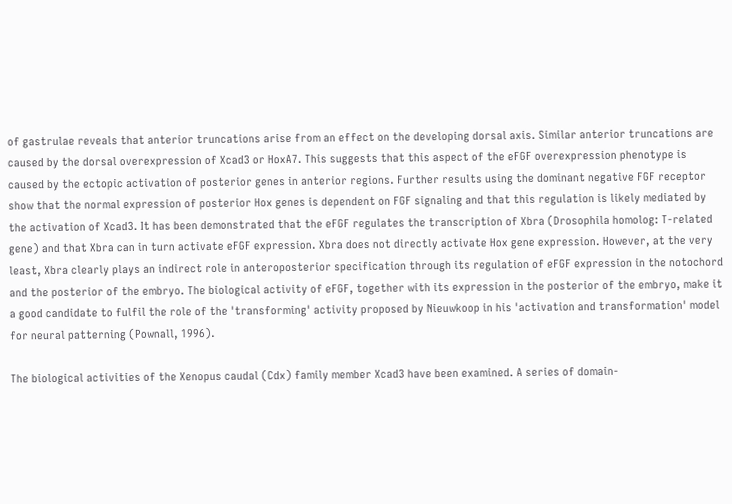of gastrulae reveals that anterior truncations arise from an effect on the developing dorsal axis. Similar anterior truncations are caused by the dorsal overexpression of Xcad3 or HoxA7. This suggests that this aspect of the eFGF overexpression phenotype is caused by the ectopic activation of posterior genes in anterior regions. Further results using the dominant negative FGF receptor show that the normal expression of posterior Hox genes is dependent on FGF signaling and that this regulation is likely mediated by the activation of Xcad3. It has been demonstrated that the eFGF regulates the transcription of Xbra (Drosophila homolog: T-related gene) and that Xbra can in turn activate eFGF expression. Xbra does not directly activate Hox gene expression. However, at the very least, Xbra clearly plays an indirect role in anteroposterior specification through its regulation of eFGF expression in the notochord and the posterior of the embryo. The biological activity of eFGF, together with its expression in the posterior of the embryo, make it a good candidate to fulfil the role of the 'transforming' activity proposed by Nieuwkoop in his 'activation and transformation' model for neural patterning (Pownall, 1996).

The biological activities of the Xenopus caudal (Cdx) family member Xcad3 have been examined. A series of domain-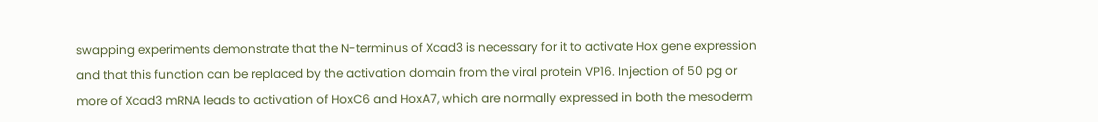swapping experiments demonstrate that the N-terminus of Xcad3 is necessary for it to activate Hox gene expression and that this function can be replaced by the activation domain from the viral protein VP16. Injection of 50 pg or more of Xcad3 mRNA leads to activation of HoxC6 and HoxA7, which are normally expressed in both the mesoderm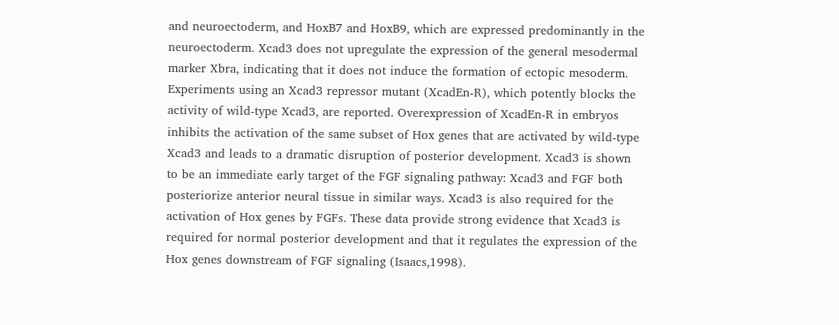and neuroectoderm, and HoxB7 and HoxB9, which are expressed predominantly in the neuroectoderm. Xcad3 does not upregulate the expression of the general mesodermal marker Xbra, indicating that it does not induce the formation of ectopic mesoderm. Experiments using an Xcad3 repressor mutant (XcadEn-R), which potently blocks the activity of wild-type Xcad3, are reported. Overexpression of XcadEn-R in embryos inhibits the activation of the same subset of Hox genes that are activated by wild-type Xcad3 and leads to a dramatic disruption of posterior development. Xcad3 is shown to be an immediate early target of the FGF signaling pathway: Xcad3 and FGF both posteriorize anterior neural tissue in similar ways. Xcad3 is also required for the activation of Hox genes by FGFs. These data provide strong evidence that Xcad3 is required for normal posterior development and that it regulates the expression of the Hox genes downstream of FGF signaling (Isaacs,1998).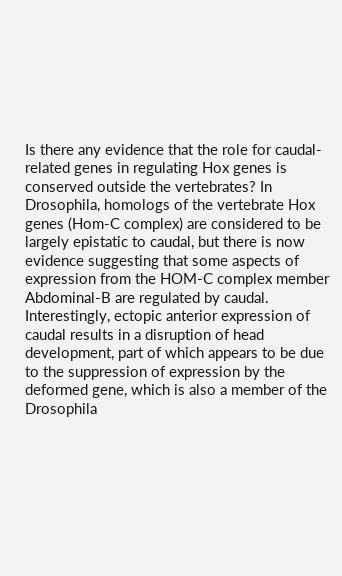Is there any evidence that the role for caudal-related genes in regulating Hox genes is conserved outside the vertebrates? In Drosophila, homologs of the vertebrate Hox genes (Hom-C complex) are considered to be largely epistatic to caudal, but there is now evidence suggesting that some aspects of expression from the HOM-C complex member Abdominal-B are regulated by caudal. Interestingly, ectopic anterior expression of caudal results in a disruption of head development, part of which appears to be due to the suppression of expression by the deformed gene, which is also a member of the Drosophila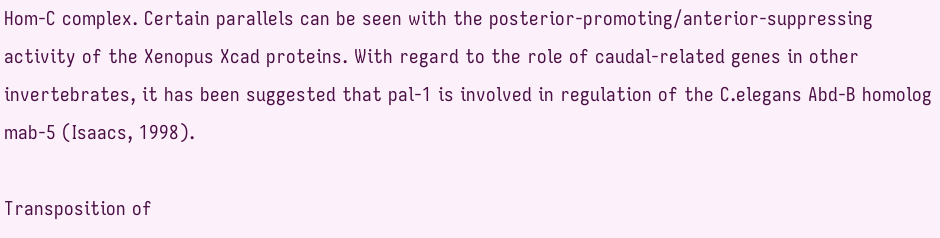Hom-C complex. Certain parallels can be seen with the posterior-promoting/anterior-suppressing activity of the Xenopus Xcad proteins. With regard to the role of caudal-related genes in other invertebrates, it has been suggested that pal-1 is involved in regulation of the C.elegans Abd-B homolog mab-5 (Isaacs, 1998).

Transposition of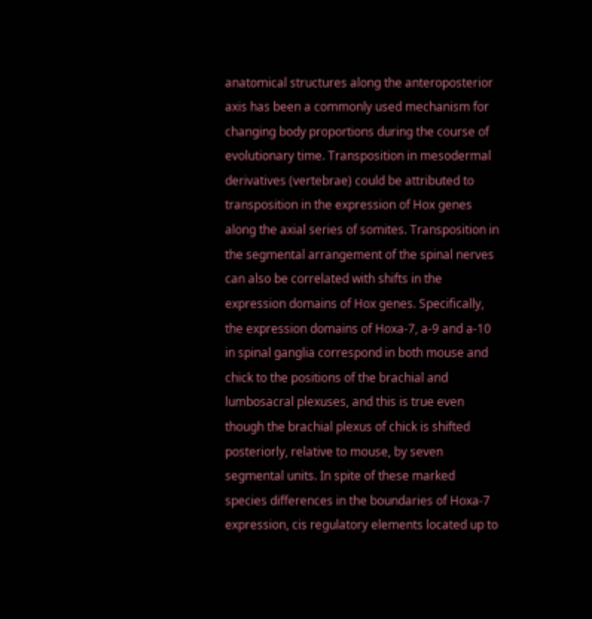anatomical structures along the anteroposterior axis has been a commonly used mechanism for changing body proportions during the course of evolutionary time. Transposition in mesodermal derivatives (vertebrae) could be attributed to transposition in the expression of Hox genes along the axial series of somites. Transposition in the segmental arrangement of the spinal nerves can also be correlated with shifts in the expression domains of Hox genes. Specifically, the expression domains of Hoxa-7, a-9 and a-10 in spinal ganglia correspond in both mouse and chick to the positions of the brachial and lumbosacral plexuses, and this is true even though the brachial plexus of chick is shifted posteriorly, relative to mouse, by seven segmental units. In spite of these marked species differences in the boundaries of Hoxa-7 expression, cis regulatory elements located up to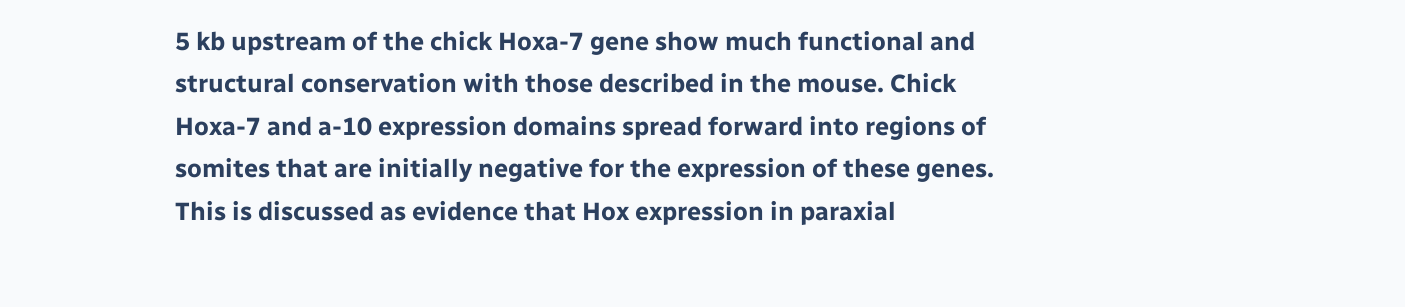5 kb upstream of the chick Hoxa-7 gene show much functional and structural conservation with those described in the mouse. Chick Hoxa-7 and a-10 expression domains spread forward into regions of somites that are initially negative for the expression of these genes. This is discussed as evidence that Hox expression in paraxial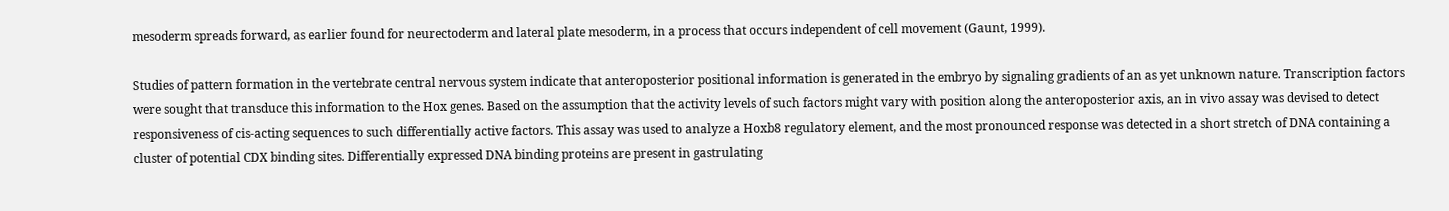mesoderm spreads forward, as earlier found for neurectoderm and lateral plate mesoderm, in a process that occurs independent of cell movement (Gaunt, 1999).

Studies of pattern formation in the vertebrate central nervous system indicate that anteroposterior positional information is generated in the embryo by signaling gradients of an as yet unknown nature. Transcription factors were sought that transduce this information to the Hox genes. Based on the assumption that the activity levels of such factors might vary with position along the anteroposterior axis, an in vivo assay was devised to detect responsiveness of cis-acting sequences to such differentially active factors. This assay was used to analyze a Hoxb8 regulatory element, and the most pronounced response was detected in a short stretch of DNA containing a cluster of potential CDX binding sites. Differentially expressed DNA binding proteins are present in gastrulating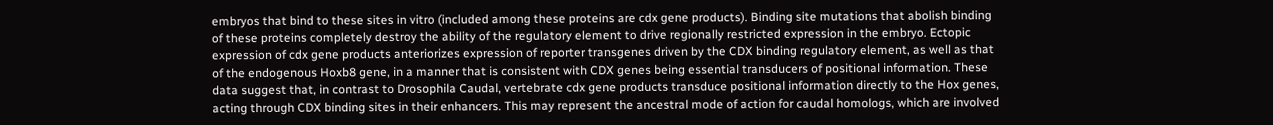embryos that bind to these sites in vitro (included among these proteins are cdx gene products). Binding site mutations that abolish binding of these proteins completely destroy the ability of the regulatory element to drive regionally restricted expression in the embryo. Ectopic expression of cdx gene products anteriorizes expression of reporter transgenes driven by the CDX binding regulatory element, as well as that of the endogenous Hoxb8 gene, in a manner that is consistent with CDX genes being essential transducers of positional information. These data suggest that, in contrast to Drosophila Caudal, vertebrate cdx gene products transduce positional information directly to the Hox genes, acting through CDX binding sites in their enhancers. This may represent the ancestral mode of action for caudal homologs, which are involved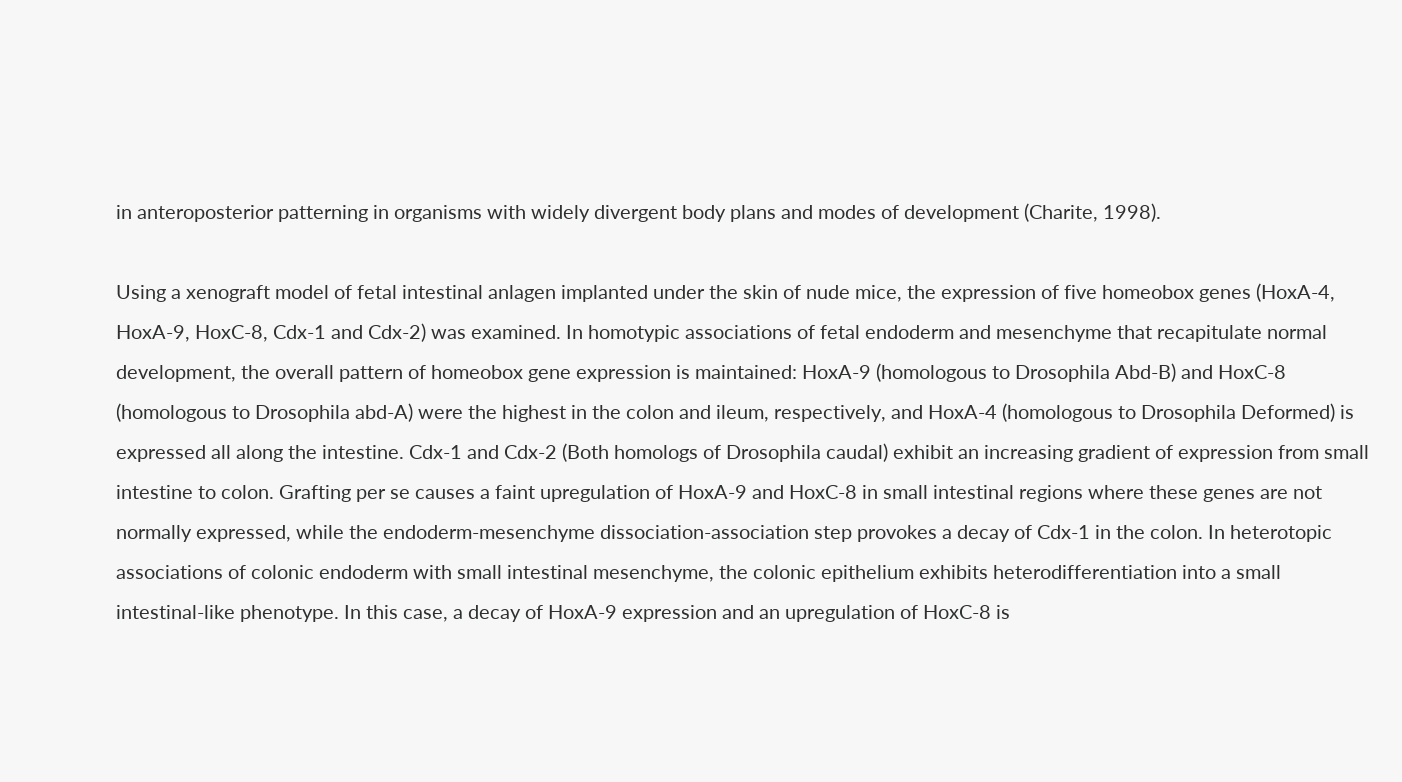in anteroposterior patterning in organisms with widely divergent body plans and modes of development (Charite, 1998).

Using a xenograft model of fetal intestinal anlagen implanted under the skin of nude mice, the expression of five homeobox genes (HoxA-4, HoxA-9, HoxC-8, Cdx-1 and Cdx-2) was examined. In homotypic associations of fetal endoderm and mesenchyme that recapitulate normal development, the overall pattern of homeobox gene expression is maintained: HoxA-9 (homologous to Drosophila Abd-B) and HoxC-8 (homologous to Drosophila abd-A) were the highest in the colon and ileum, respectively, and HoxA-4 (homologous to Drosophila Deformed) is expressed all along the intestine. Cdx-1 and Cdx-2 (Both homologs of Drosophila caudal) exhibit an increasing gradient of expression from small intestine to colon. Grafting per se causes a faint upregulation of HoxA-9 and HoxC-8 in small intestinal regions where these genes are not normally expressed, while the endoderm-mesenchyme dissociation-association step provokes a decay of Cdx-1 in the colon. In heterotopic associations of colonic endoderm with small intestinal mesenchyme, the colonic epithelium exhibits heterodifferentiation into a small intestinal-like phenotype. In this case, a decay of HoxA-9 expression and an upregulation of HoxC-8 is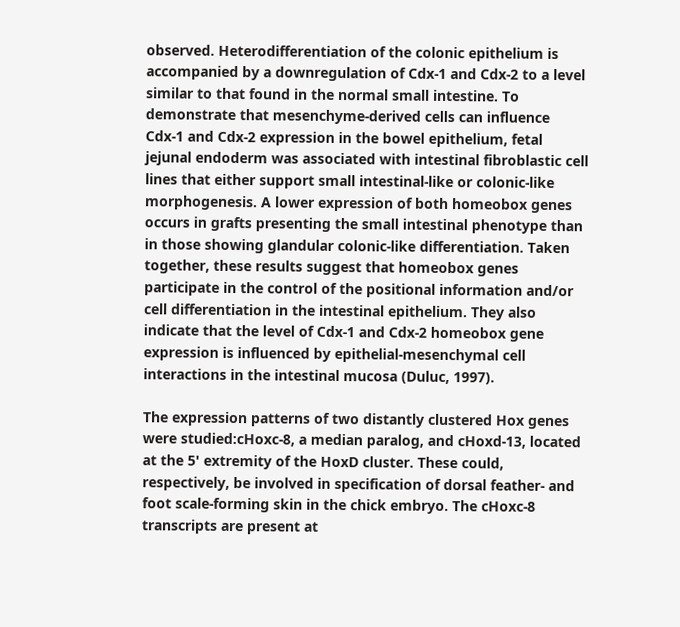observed. Heterodifferentiation of the colonic epithelium is accompanied by a downregulation of Cdx-1 and Cdx-2 to a level similar to that found in the normal small intestine. To demonstrate that mesenchyme-derived cells can influence Cdx-1 and Cdx-2 expression in the bowel epithelium, fetal jejunal endoderm was associated with intestinal fibroblastic cell lines that either support small intestinal-like or colonic-like morphogenesis. A lower expression of both homeobox genes occurs in grafts presenting the small intestinal phenotype than in those showing glandular colonic-like differentiation. Taken together, these results suggest that homeobox genes participate in the control of the positional information and/or cell differentiation in the intestinal epithelium. They also indicate that the level of Cdx-1 and Cdx-2 homeobox gene expression is influenced by epithelial-mesenchymal cell interactions in the intestinal mucosa (Duluc, 1997).

The expression patterns of two distantly clustered Hox genes were studied:cHoxc-8, a median paralog, and cHoxd-13, located at the 5' extremity of the HoxD cluster. These could, respectively, be involved in specification of dorsal feather- and foot scale-forming skin in the chick embryo. The cHoxc-8 transcripts are present at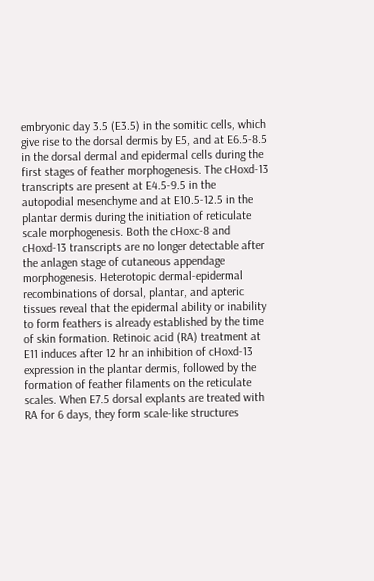embryonic day 3.5 (E3.5) in the somitic cells, which give rise to the dorsal dermis by E5, and at E6.5-8.5 in the dorsal dermal and epidermal cells during the first stages of feather morphogenesis. The cHoxd-13 transcripts are present at E4.5-9.5 in the autopodial mesenchyme and at E10.5-12.5 in the plantar dermis during the initiation of reticulate scale morphogenesis. Both the cHoxc-8 and cHoxd-13 transcripts are no longer detectable after the anlagen stage of cutaneous appendage morphogenesis. Heterotopic dermal-epidermal recombinations of dorsal, plantar, and apteric tissues reveal that the epidermal ability or inability to form feathers is already established by the time of skin formation. Retinoic acid (RA) treatment at E11 induces after 12 hr an inhibition of cHoxd-13 expression in the plantar dermis, followed by the formation of feather filaments on the reticulate scales. When E7.5 dorsal explants are treated with RA for 6 days, they form scale-like structures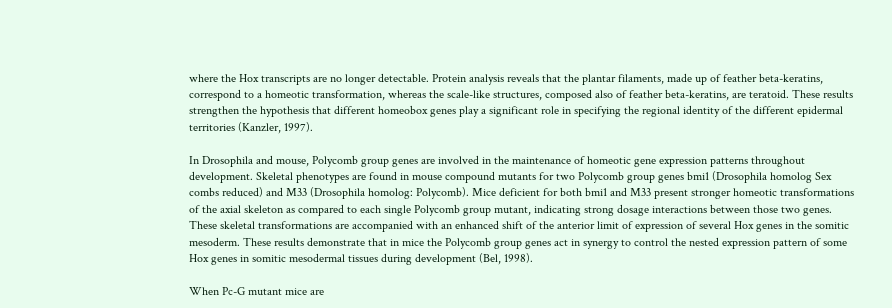where the Hox transcripts are no longer detectable. Protein analysis reveals that the plantar filaments, made up of feather beta-keratins, correspond to a homeotic transformation, whereas the scale-like structures, composed also of feather beta-keratins, are teratoid. These results strengthen the hypothesis that different homeobox genes play a significant role in specifying the regional identity of the different epidermal territories (Kanzler, 1997).

In Drosophila and mouse, Polycomb group genes are involved in the maintenance of homeotic gene expression patterns throughout development. Skeletal phenotypes are found in mouse compound mutants for two Polycomb group genes bmi1 (Drosophila homolog Sex combs reduced) and M33 (Drosophila homolog: Polycomb). Mice deficient for both bmi1 and M33 present stronger homeotic transformations of the axial skeleton as compared to each single Polycomb group mutant, indicating strong dosage interactions between those two genes. These skeletal transformations are accompanied with an enhanced shift of the anterior limit of expression of several Hox genes in the somitic mesoderm. These results demonstrate that in mice the Polycomb group genes act in synergy to control the nested expression pattern of some Hox genes in somitic mesodermal tissues during development (Bel, 1998).

When Pc-G mutant mice are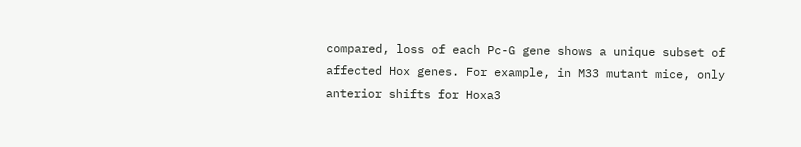compared, loss of each Pc-G gene shows a unique subset of affected Hox genes. For example, in M33 mutant mice, only anterior shifts for Hoxa3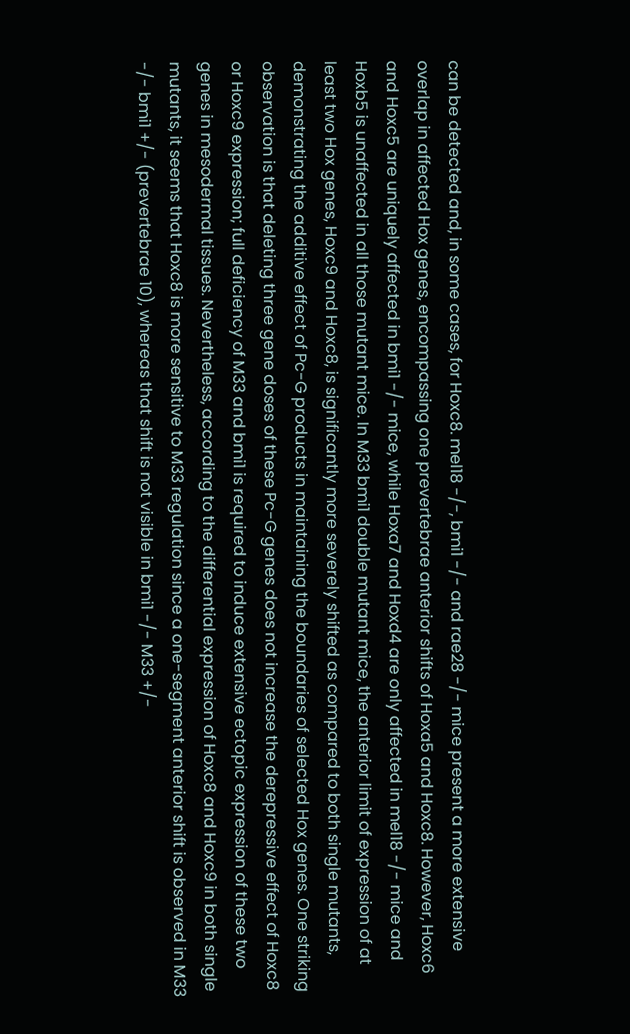can be detected and, in some cases, for Hoxc8. mel18 -/-, bmi1 -/- and rae28 -/- mice present a more extensive overlap in affected Hox genes, encompassing one prevertebrae anterior shifts of Hoxa5 and Hoxc8. However, Hoxc6 and Hoxc5 are uniquely affected in bmi1 -/- mice, while Hoxa7 and Hoxd4 are only affected in mel18 -/- mice and Hoxb5 is unaffected in all those mutant mice. In M33 bmi1 double mutant mice, the anterior limit of expression of at least two Hox genes, Hoxc9 and Hoxc8, is significantly more severely shifted as compared to both single mutants, demonstrating the additive effect of Pc-G products in maintaining the boundaries of selected Hox genes. One striking observation is that deleting three gene doses of these Pc-G genes does not increase the derepressive effect of Hoxc8 or Hoxc9 expression; full deficiency of M33 and bmi1 is required to induce extensive ectopic expression of these two genes in mesodermal tissues. Nevertheless, according to the differential expression of Hoxc8 and Hoxc9 in both single mutants, it seems that Hoxc8 is more sensitive to M33 regulation since a one-segment anterior shift is observed in M33 -/- bmi1 +/- (prevertebrae 10), whereas that shift is not visible in bmi1 -/- M33 +/-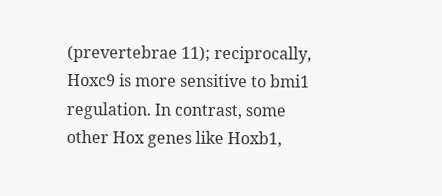(prevertebrae 11); reciprocally, Hoxc9 is more sensitive to bmi1 regulation. In contrast, some other Hox genes like Hoxb1,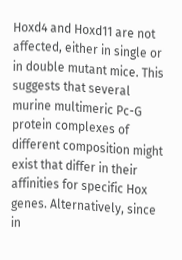Hoxd4 and Hoxd11 are not affected, either in single or in double mutant mice. This suggests that several murine multimeric Pc-G protein complexes of different composition might exist that differ in their affinities for specific Hox genes. Alternatively, since in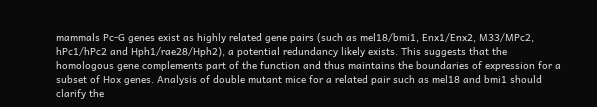mammals Pc-G genes exist as highly related gene pairs (such as mel18/bmi1, Enx1/Enx2, M33/MPc2, hPc1/hPc2 and Hph1/rae28/Hph2), a potential redundancy likely exists. This suggests that the homologous gene complements part of the function and thus maintains the boundaries of expression for a subset of Hox genes. Analysis of double mutant mice for a related pair such as mel18 and bmi1 should clarify the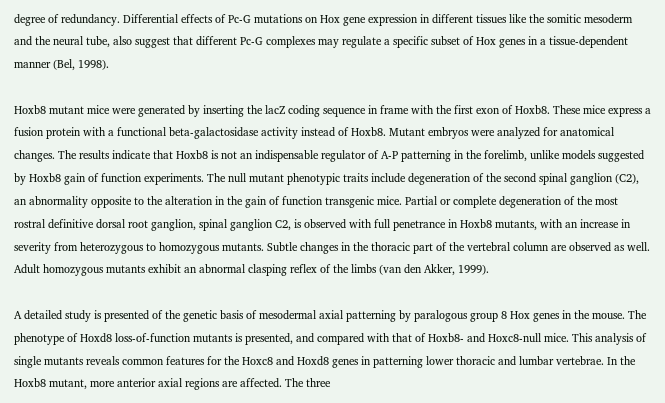degree of redundancy. Differential effects of Pc-G mutations on Hox gene expression in different tissues like the somitic mesoderm and the neural tube, also suggest that different Pc-G complexes may regulate a specific subset of Hox genes in a tissue-dependent manner (Bel, 1998).

Hoxb8 mutant mice were generated by inserting the lacZ coding sequence in frame with the first exon of Hoxb8. These mice express a fusion protein with a functional beta-galactosidase activity instead of Hoxb8. Mutant embryos were analyzed for anatomical changes. The results indicate that Hoxb8 is not an indispensable regulator of A-P patterning in the forelimb, unlike models suggested by Hoxb8 gain of function experiments. The null mutant phenotypic traits include degeneration of the second spinal ganglion (C2), an abnormality opposite to the alteration in the gain of function transgenic mice. Partial or complete degeneration of the most rostral definitive dorsal root ganglion, spinal ganglion C2, is observed with full penetrance in Hoxb8 mutants, with an increase in severity from heterozygous to homozygous mutants. Subtle changes in the thoracic part of the vertebral column are observed as well. Adult homozygous mutants exhibit an abnormal clasping reflex of the limbs (van den Akker, 1999).

A detailed study is presented of the genetic basis of mesodermal axial patterning by paralogous group 8 Hox genes in the mouse. The phenotype of Hoxd8 loss-of-function mutants is presented, and compared with that of Hoxb8- and Hoxc8-null mice. This analysis of single mutants reveals common features for the Hoxc8 and Hoxd8 genes in patterning lower thoracic and lumbar vertebrae. In the Hoxb8 mutant, more anterior axial regions are affected. The three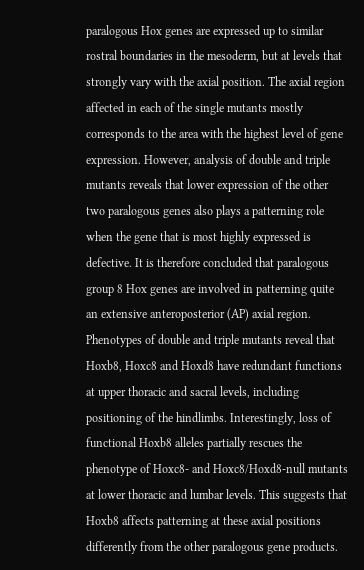paralogous Hox genes are expressed up to similar rostral boundaries in the mesoderm, but at levels that strongly vary with the axial position. The axial region affected in each of the single mutants mostly corresponds to the area with the highest level of gene expression. However, analysis of double and triple mutants reveals that lower expression of the other two paralogous genes also plays a patterning role when the gene that is most highly expressed is defective. It is therefore concluded that paralogous group 8 Hox genes are involved in patterning quite an extensive anteroposterior (AP) axial region. Phenotypes of double and triple mutants reveal that Hoxb8, Hoxc8 and Hoxd8 have redundant functions at upper thoracic and sacral levels, including positioning of the hindlimbs. Interestingly, loss of functional Hoxb8 alleles partially rescues the phenotype of Hoxc8- and Hoxc8/Hoxd8-null mutants at lower thoracic and lumbar levels. This suggests that Hoxb8 affects patterning at these axial positions differently from the other paralogous gene products.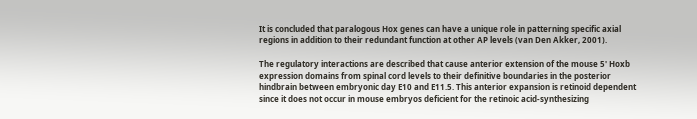It is concluded that paralogous Hox genes can have a unique role in patterning specific axial regions in addition to their redundant function at other AP levels (van Den Akker, 2001).

The regulatory interactions are described that cause anterior extension of the mouse 5' Hoxb expression domains from spinal cord levels to their definitive boundaries in the posterior hindbrain between embryonic day E10 and E11.5. This anterior expansion is retinoid dependent since it does not occur in mouse embryos deficient for the retinoic acid-synthesizing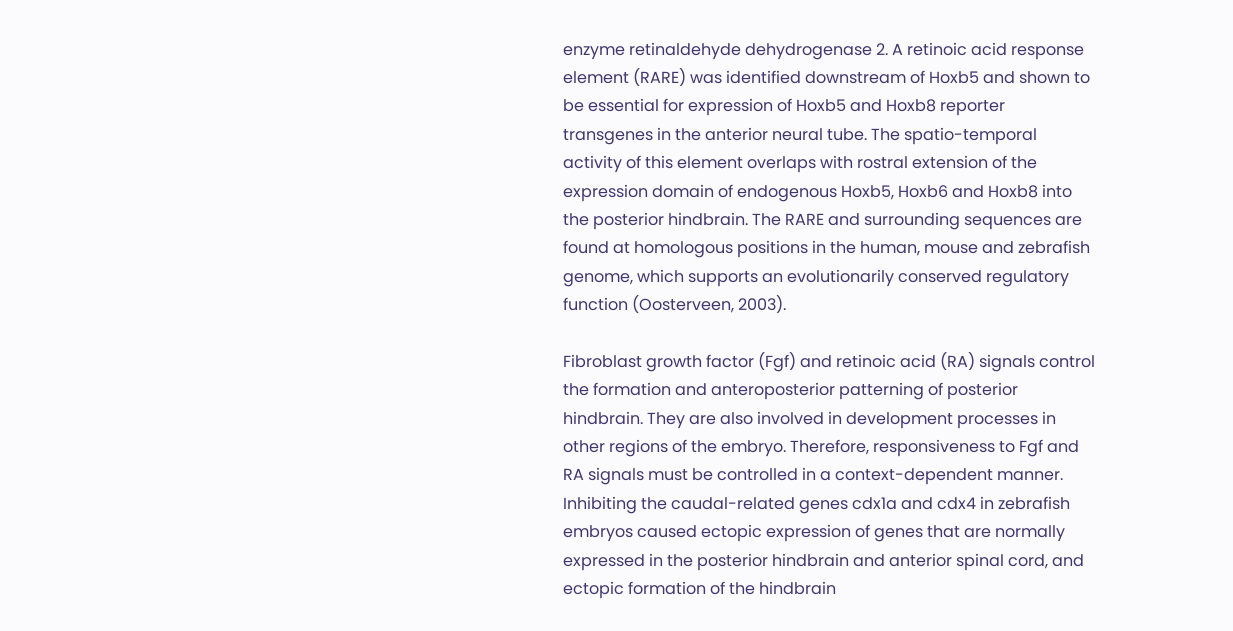enzyme retinaldehyde dehydrogenase 2. A retinoic acid response element (RARE) was identified downstream of Hoxb5 and shown to be essential for expression of Hoxb5 and Hoxb8 reporter transgenes in the anterior neural tube. The spatio-temporal activity of this element overlaps with rostral extension of the expression domain of endogenous Hoxb5, Hoxb6 and Hoxb8 into the posterior hindbrain. The RARE and surrounding sequences are found at homologous positions in the human, mouse and zebrafish genome, which supports an evolutionarily conserved regulatory function (Oosterveen, 2003).

Fibroblast growth factor (Fgf) and retinoic acid (RA) signals control the formation and anteroposterior patterning of posterior hindbrain. They are also involved in development processes in other regions of the embryo. Therefore, responsiveness to Fgf and RA signals must be controlled in a context-dependent manner. Inhibiting the caudal-related genes cdx1a and cdx4 in zebrafish embryos caused ectopic expression of genes that are normally expressed in the posterior hindbrain and anterior spinal cord, and ectopic formation of the hindbrain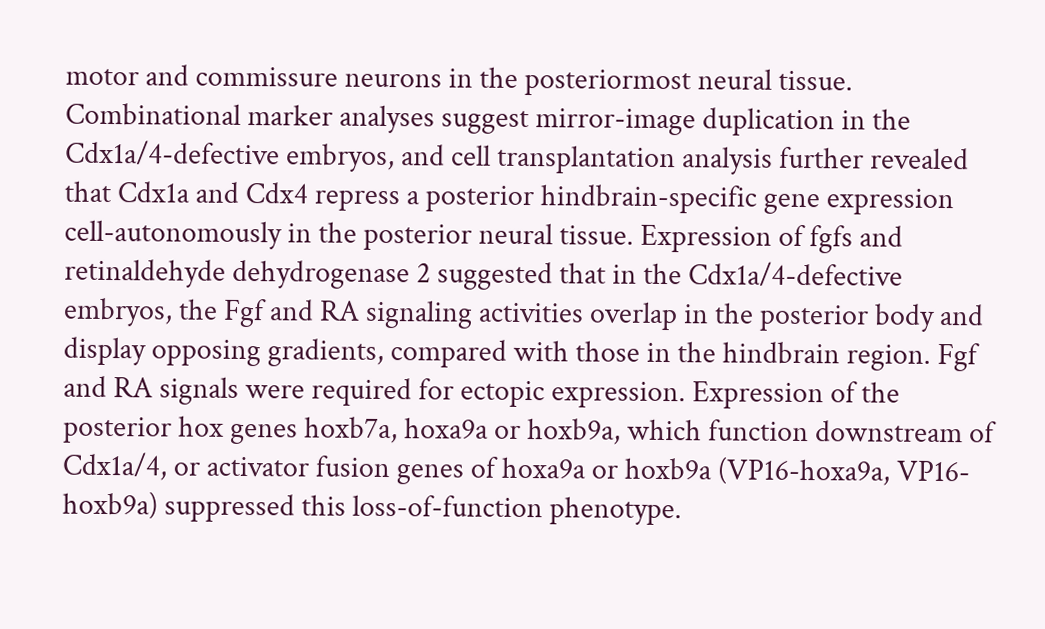motor and commissure neurons in the posteriormost neural tissue. Combinational marker analyses suggest mirror-image duplication in the Cdx1a/4-defective embryos, and cell transplantation analysis further revealed that Cdx1a and Cdx4 repress a posterior hindbrain-specific gene expression cell-autonomously in the posterior neural tissue. Expression of fgfs and retinaldehyde dehydrogenase 2 suggested that in the Cdx1a/4-defective embryos, the Fgf and RA signaling activities overlap in the posterior body and display opposing gradients, compared with those in the hindbrain region. Fgf and RA signals were required for ectopic expression. Expression of the posterior hox genes hoxb7a, hoxa9a or hoxb9a, which function downstream of Cdx1a/4, or activator fusion genes of hoxa9a or hoxb9a (VP16-hoxa9a, VP16-hoxb9a) suppressed this loss-of-function phenotype.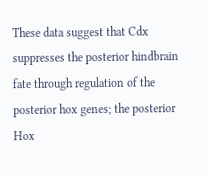These data suggest that Cdx suppresses the posterior hindbrain fate through regulation of the posterior hox genes; the posterior Hox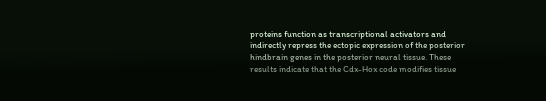proteins function as transcriptional activators and indirectly repress the ectopic expression of the posterior hindbrain genes in the posterior neural tissue. These results indicate that the Cdx-Hox code modifies tissue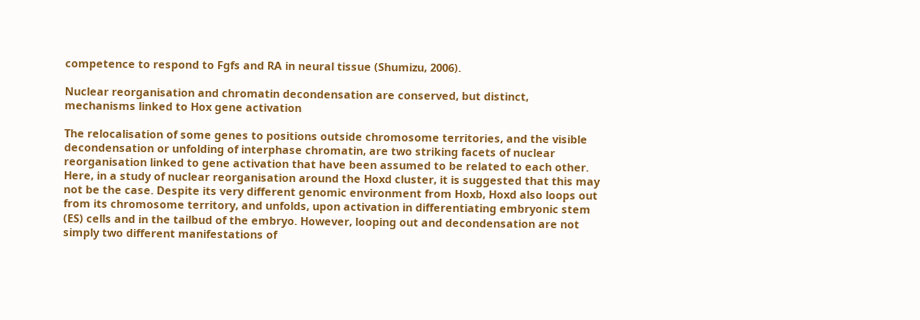competence to respond to Fgfs and RA in neural tissue (Shumizu, 2006).

Nuclear reorganisation and chromatin decondensation are conserved, but distinct, mechanisms linked to Hox gene activation

The relocalisation of some genes to positions outside chromosome territories, and the visible decondensation or unfolding of interphase chromatin, are two striking facets of nuclear reorganisation linked to gene activation that have been assumed to be related to each other. Here, in a study of nuclear reorganisation around the Hoxd cluster, it is suggested that this may not be the case. Despite its very different genomic environment from Hoxb, Hoxd also loops out from its chromosome territory, and unfolds, upon activation in differentiating embryonic stem (ES) cells and in the tailbud of the embryo. However, looping out and decondensation are not simply two different manifestations of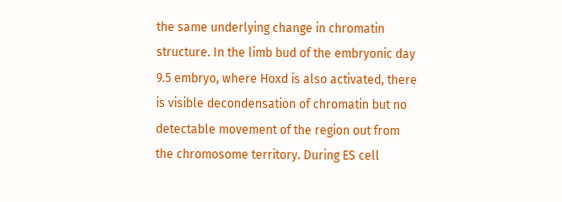the same underlying change in chromatin structure. In the limb bud of the embryonic day 9.5 embryo, where Hoxd is also activated, there is visible decondensation of chromatin but no detectable movement of the region out from the chromosome territory. During ES cell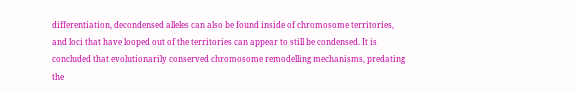differentiation, decondensed alleles can also be found inside of chromosome territories, and loci that have looped out of the territories can appear to still be condensed. It is concluded that evolutionarily conserved chromosome remodelling mechanisms, predating the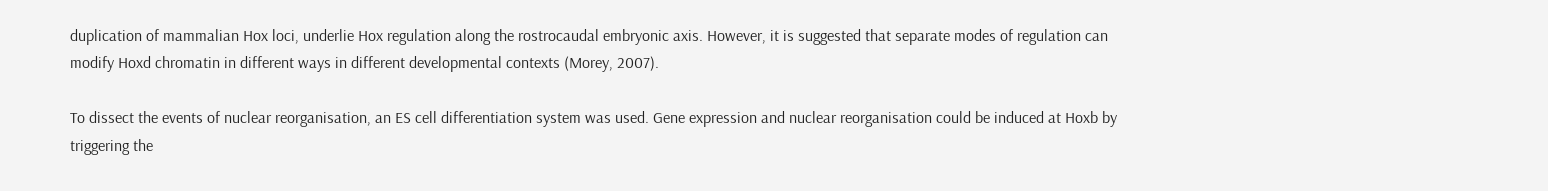duplication of mammalian Hox loci, underlie Hox regulation along the rostrocaudal embryonic axis. However, it is suggested that separate modes of regulation can modify Hoxd chromatin in different ways in different developmental contexts (Morey, 2007).

To dissect the events of nuclear reorganisation, an ES cell differentiation system was used. Gene expression and nuclear reorganisation could be induced at Hoxb by triggering the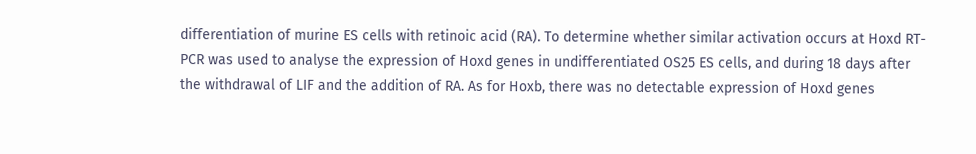differentiation of murine ES cells with retinoic acid (RA). To determine whether similar activation occurs at Hoxd RT-PCR was used to analyse the expression of Hoxd genes in undifferentiated OS25 ES cells, and during 18 days after the withdrawal of LIF and the addition of RA. As for Hoxb, there was no detectable expression of Hoxd genes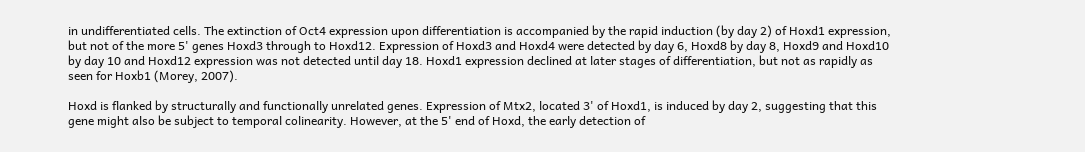in undifferentiated cells. The extinction of Oct4 expression upon differentiation is accompanied by the rapid induction (by day 2) of Hoxd1 expression, but not of the more 5' genes Hoxd3 through to Hoxd12. Expression of Hoxd3 and Hoxd4 were detected by day 6, Hoxd8 by day 8, Hoxd9 and Hoxd10 by day 10 and Hoxd12 expression was not detected until day 18. Hoxd1 expression declined at later stages of differentiation, but not as rapidly as seen for Hoxb1 (Morey, 2007).

Hoxd is flanked by structurally and functionally unrelated genes. Expression of Mtx2, located 3' of Hoxd1, is induced by day 2, suggesting that this gene might also be subject to temporal colinearity. However, at the 5' end of Hoxd, the early detection of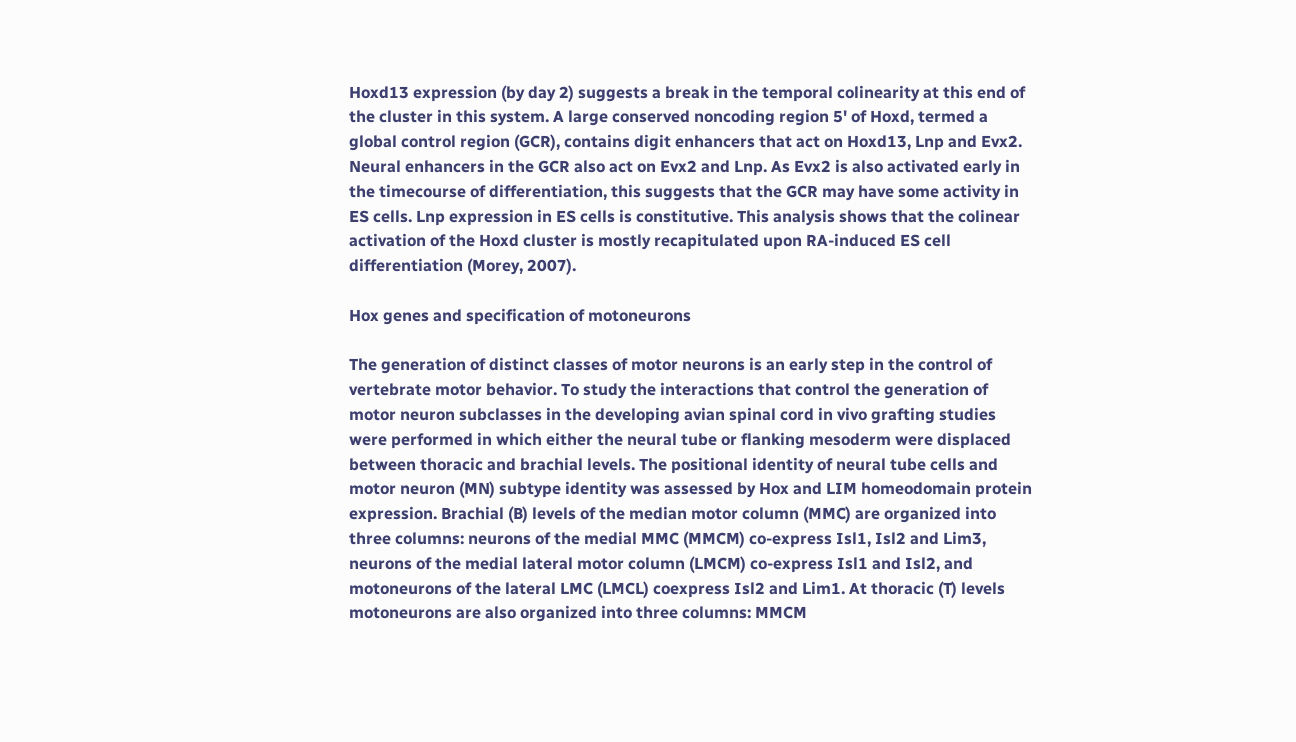Hoxd13 expression (by day 2) suggests a break in the temporal colinearity at this end of the cluster in this system. A large conserved noncoding region 5' of Hoxd, termed a global control region (GCR), contains digit enhancers that act on Hoxd13, Lnp and Evx2. Neural enhancers in the GCR also act on Evx2 and Lnp. As Evx2 is also activated early in the timecourse of differentiation, this suggests that the GCR may have some activity in ES cells. Lnp expression in ES cells is constitutive. This analysis shows that the colinear activation of the Hoxd cluster is mostly recapitulated upon RA-induced ES cell differentiation (Morey, 2007).

Hox genes and specification of motoneurons

The generation of distinct classes of motor neurons is an early step in the control of vertebrate motor behavior. To study the interactions that control the generation of motor neuron subclasses in the developing avian spinal cord in vivo grafting studies were performed in which either the neural tube or flanking mesoderm were displaced between thoracic and brachial levels. The positional identity of neural tube cells and motor neuron (MN) subtype identity was assessed by Hox and LIM homeodomain protein expression. Brachial (B) levels of the median motor column (MMC) are organized into three columns: neurons of the medial MMC (MMCM) co-express Isl1, Isl2 and Lim3, neurons of the medial lateral motor column (LMCM) co-express Isl1 and Isl2, and motoneurons of the lateral LMC (LMCL) coexpress Isl2 and Lim1. At thoracic (T) levels motoneurons are also organized into three columns: MMCM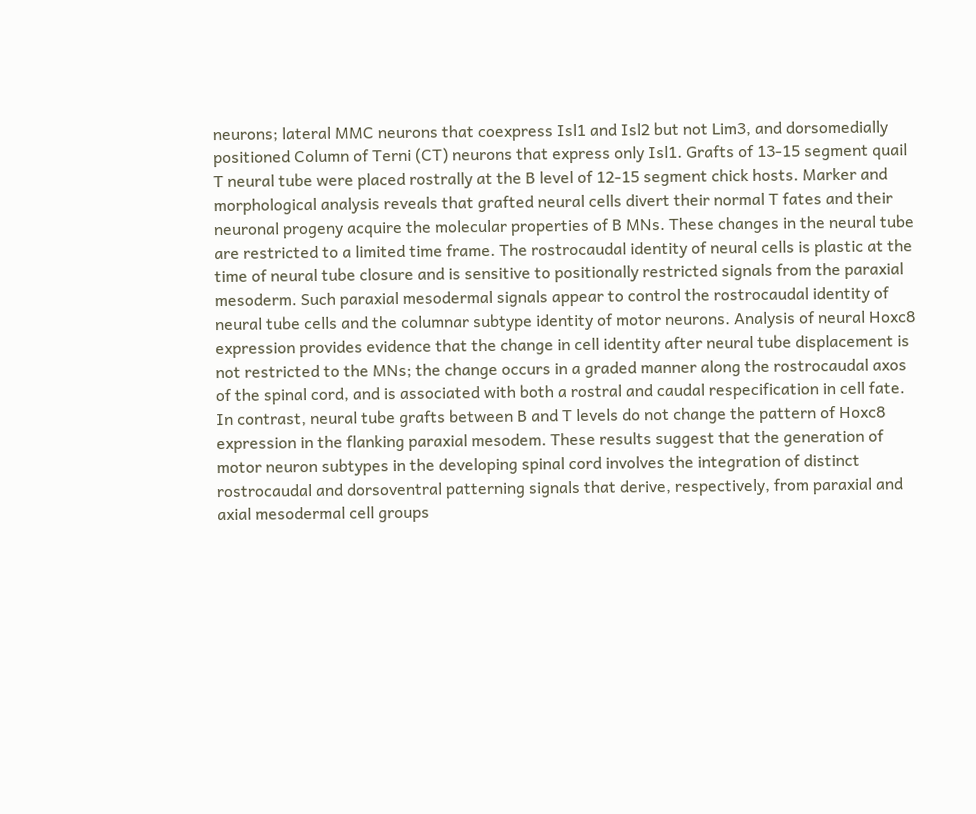neurons; lateral MMC neurons that coexpress Isl1 and Isl2 but not Lim3, and dorsomedially positioned Column of Terni (CT) neurons that express only Isl1. Grafts of 13-15 segment quail T neural tube were placed rostrally at the B level of 12-15 segment chick hosts. Marker and morphological analysis reveals that grafted neural cells divert their normal T fates and their neuronal progeny acquire the molecular properties of B MNs. These changes in the neural tube are restricted to a limited time frame. The rostrocaudal identity of neural cells is plastic at the time of neural tube closure and is sensitive to positionally restricted signals from the paraxial mesoderm. Such paraxial mesodermal signals appear to control the rostrocaudal identity of neural tube cells and the columnar subtype identity of motor neurons. Analysis of neural Hoxc8 expression provides evidence that the change in cell identity after neural tube displacement is not restricted to the MNs; the change occurs in a graded manner along the rostrocaudal axos of the spinal cord, and is associated with both a rostral and caudal respecification in cell fate. In contrast, neural tube grafts between B and T levels do not change the pattern of Hoxc8 expression in the flanking paraxial mesodem. These results suggest that the generation of motor neuron subtypes in the developing spinal cord involves the integration of distinct rostrocaudal and dorsoventral patterning signals that derive, respectively, from paraxial and axial mesodermal cell groups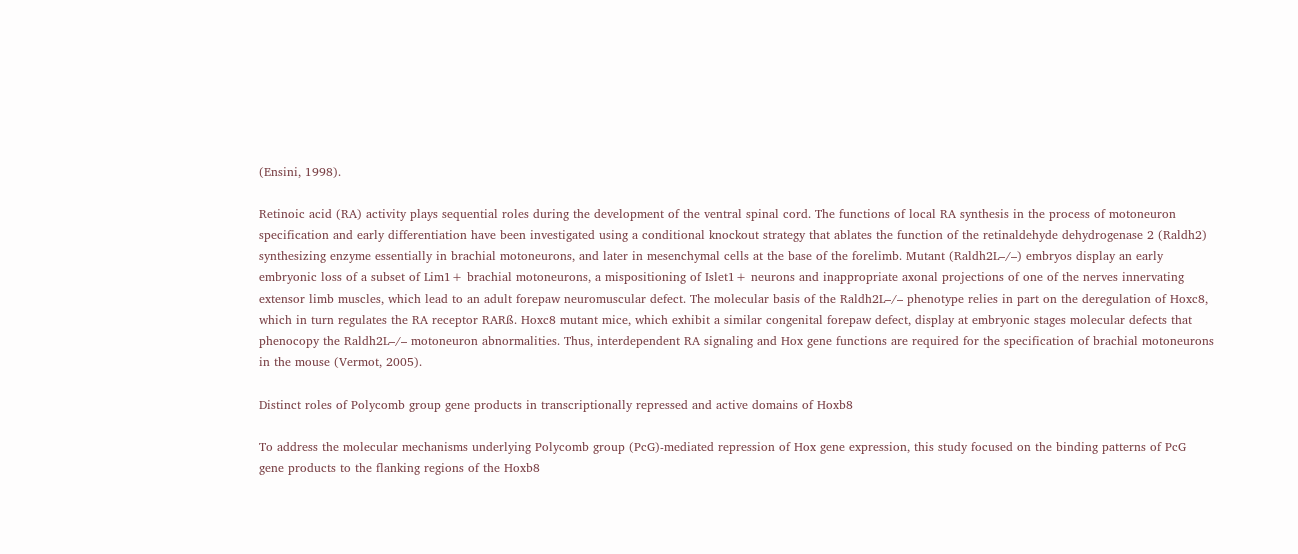(Ensini, 1998).

Retinoic acid (RA) activity plays sequential roles during the development of the ventral spinal cord. The functions of local RA synthesis in the process of motoneuron specification and early differentiation have been investigated using a conditional knockout strategy that ablates the function of the retinaldehyde dehydrogenase 2 (Raldh2) synthesizing enzyme essentially in brachial motoneurons, and later in mesenchymal cells at the base of the forelimb. Mutant (Raldh2L–/–) embryos display an early embryonic loss of a subset of Lim1+ brachial motoneurons, a mispositioning of Islet1+ neurons and inappropriate axonal projections of one of the nerves innervating extensor limb muscles, which lead to an adult forepaw neuromuscular defect. The molecular basis of the Raldh2L–/– phenotype relies in part on the deregulation of Hoxc8, which in turn regulates the RA receptor RARß. Hoxc8 mutant mice, which exhibit a similar congenital forepaw defect, display at embryonic stages molecular defects that phenocopy the Raldh2L–/– motoneuron abnormalities. Thus, interdependent RA signaling and Hox gene functions are required for the specification of brachial motoneurons in the mouse (Vermot, 2005).

Distinct roles of Polycomb group gene products in transcriptionally repressed and active domains of Hoxb8

To address the molecular mechanisms underlying Polycomb group (PcG)-mediated repression of Hox gene expression, this study focused on the binding patterns of PcG gene products to the flanking regions of the Hoxb8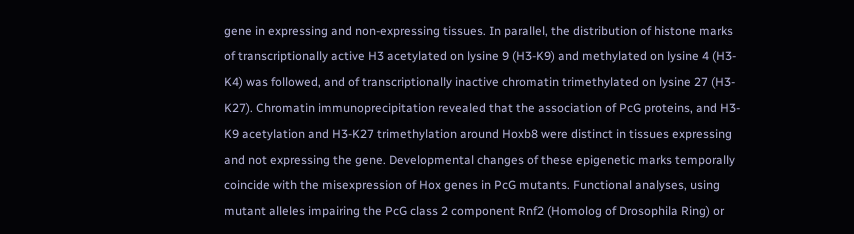gene in expressing and non-expressing tissues. In parallel, the distribution of histone marks of transcriptionally active H3 acetylated on lysine 9 (H3-K9) and methylated on lysine 4 (H3-K4) was followed, and of transcriptionally inactive chromatin trimethylated on lysine 27 (H3-K27). Chromatin immunoprecipitation revealed that the association of PcG proteins, and H3-K9 acetylation and H3-K27 trimethylation around Hoxb8 were distinct in tissues expressing and not expressing the gene. Developmental changes of these epigenetic marks temporally coincide with the misexpression of Hox genes in PcG mutants. Functional analyses, using mutant alleles impairing the PcG class 2 component Rnf2 (Homolog of Drosophila Ring) or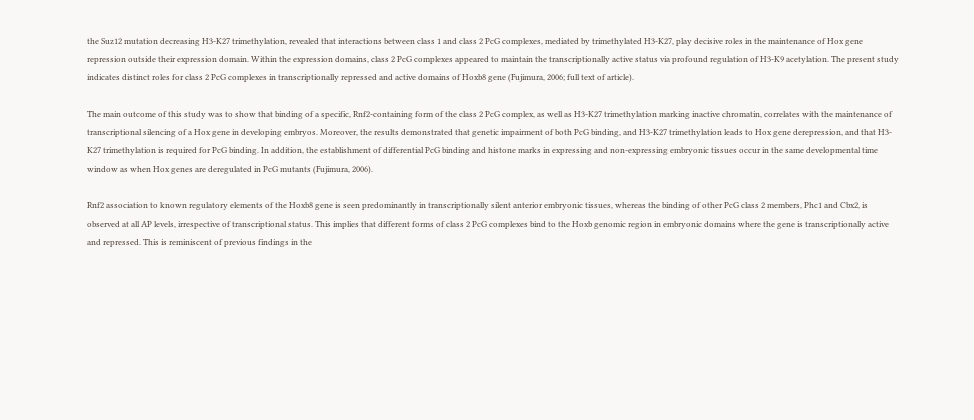the Suz12 mutation decreasing H3-K27 trimethylation, revealed that interactions between class 1 and class 2 PcG complexes, mediated by trimethylated H3-K27, play decisive roles in the maintenance of Hox gene repression outside their expression domain. Within the expression domains, class 2 PcG complexes appeared to maintain the transcriptionally active status via profound regulation of H3-K9 acetylation. The present study indicates distinct roles for class 2 PcG complexes in transcriptionally repressed and active domains of Hoxb8 gene (Fujimura, 2006; full text of article).

The main outcome of this study was to show that binding of a specific, Rnf2-containing form of the class 2 PcG complex, as well as H3-K27 trimethylation marking inactive chromatin, correlates with the maintenance of transcriptional silencing of a Hox gene in developing embryos. Moreover, the results demonstrated that genetic impairment of both PcG binding, and H3-K27 trimethylation leads to Hox gene derepression, and that H3-K27 trimethylation is required for PcG binding. In addition, the establishment of differential PcG binding and histone marks in expressing and non-expressing embryonic tissues occur in the same developmental time window as when Hox genes are deregulated in PcG mutants (Fujimura, 2006).

Rnf2 association to known regulatory elements of the Hoxb8 gene is seen predominantly in transcriptionally silent anterior embryonic tissues, whereas the binding of other PcG class 2 members, Phc1 and Cbx2, is observed at all AP levels, irrespective of transcriptional status. This implies that different forms of class 2 PcG complexes bind to the Hoxb genomic region in embryonic domains where the gene is transcriptionally active and repressed. This is reminiscent of previous findings in the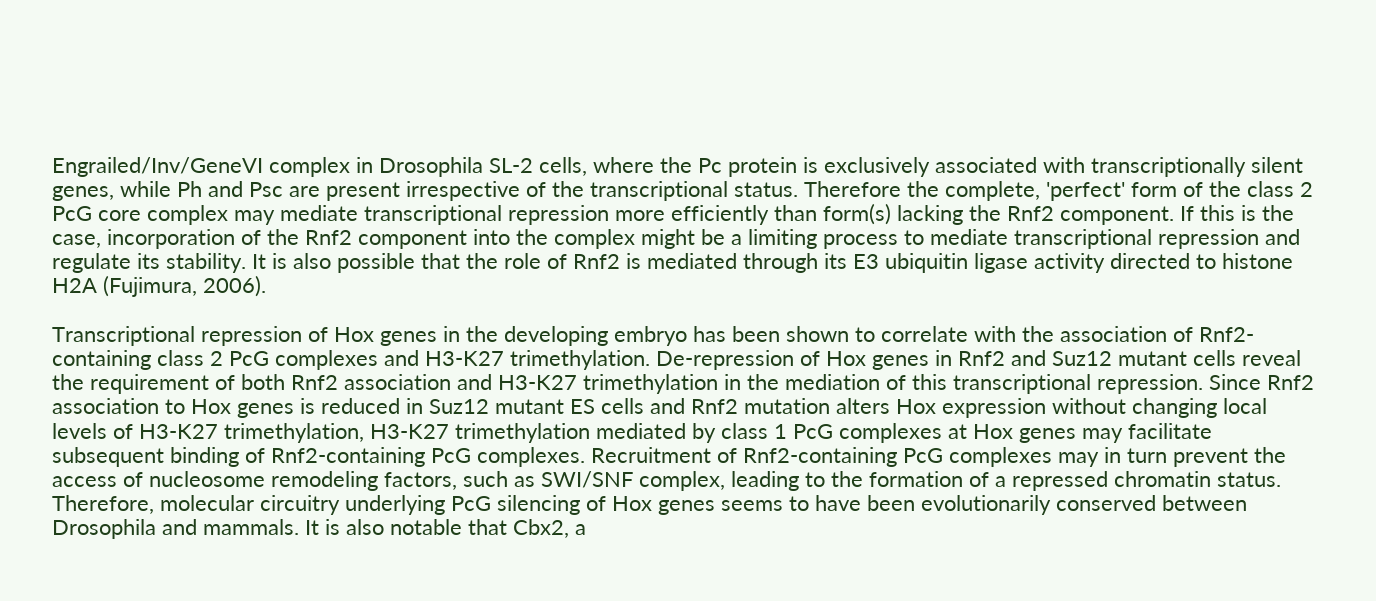Engrailed/Inv/GeneVI complex in Drosophila SL-2 cells, where the Pc protein is exclusively associated with transcriptionally silent genes, while Ph and Psc are present irrespective of the transcriptional status. Therefore the complete, 'perfect' form of the class 2 PcG core complex may mediate transcriptional repression more efficiently than form(s) lacking the Rnf2 component. If this is the case, incorporation of the Rnf2 component into the complex might be a limiting process to mediate transcriptional repression and regulate its stability. It is also possible that the role of Rnf2 is mediated through its E3 ubiquitin ligase activity directed to histone H2A (Fujimura, 2006).

Transcriptional repression of Hox genes in the developing embryo has been shown to correlate with the association of Rnf2-containing class 2 PcG complexes and H3-K27 trimethylation. De-repression of Hox genes in Rnf2 and Suz12 mutant cells reveal the requirement of both Rnf2 association and H3-K27 trimethylation in the mediation of this transcriptional repression. Since Rnf2 association to Hox genes is reduced in Suz12 mutant ES cells and Rnf2 mutation alters Hox expression without changing local levels of H3-K27 trimethylation, H3-K27 trimethylation mediated by class 1 PcG complexes at Hox genes may facilitate subsequent binding of Rnf2-containing PcG complexes. Recruitment of Rnf2-containing PcG complexes may in turn prevent the access of nucleosome remodeling factors, such as SWI/SNF complex, leading to the formation of a repressed chromatin status. Therefore, molecular circuitry underlying PcG silencing of Hox genes seems to have been evolutionarily conserved between Drosophila and mammals. It is also notable that Cbx2, a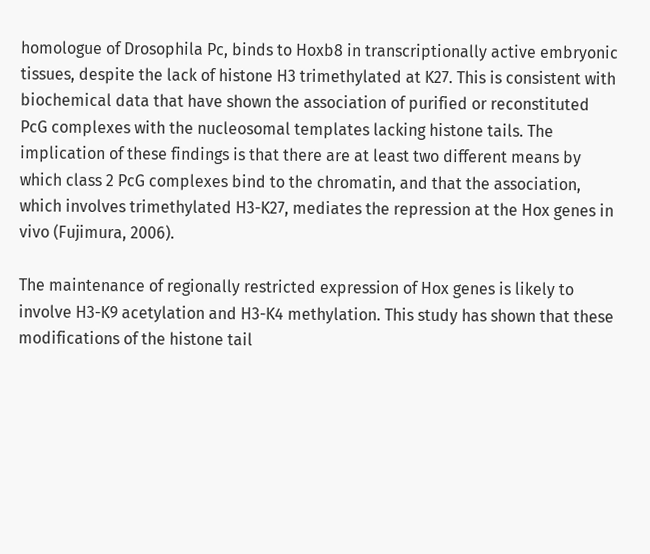homologue of Drosophila Pc, binds to Hoxb8 in transcriptionally active embryonic tissues, despite the lack of histone H3 trimethylated at K27. This is consistent with biochemical data that have shown the association of purified or reconstituted PcG complexes with the nucleosomal templates lacking histone tails. The implication of these findings is that there are at least two different means by which class 2 PcG complexes bind to the chromatin, and that the association, which involves trimethylated H3-K27, mediates the repression at the Hox genes in vivo (Fujimura, 2006).

The maintenance of regionally restricted expression of Hox genes is likely to involve H3-K9 acetylation and H3-K4 methylation. This study has shown that these modifications of the histone tail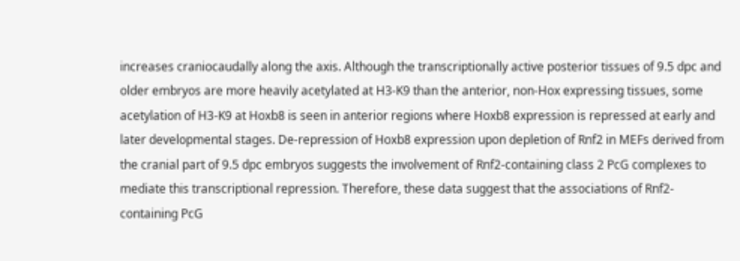increases craniocaudally along the axis. Although the transcriptionally active posterior tissues of 9.5 dpc and older embryos are more heavily acetylated at H3-K9 than the anterior, non-Hox expressing tissues, some acetylation of H3-K9 at Hoxb8 is seen in anterior regions where Hoxb8 expression is repressed at early and later developmental stages. De-repression of Hoxb8 expression upon depletion of Rnf2 in MEFs derived from the cranial part of 9.5 dpc embryos suggests the involvement of Rnf2-containing class 2 PcG complexes to mediate this transcriptional repression. Therefore, these data suggest that the associations of Rnf2-containing PcG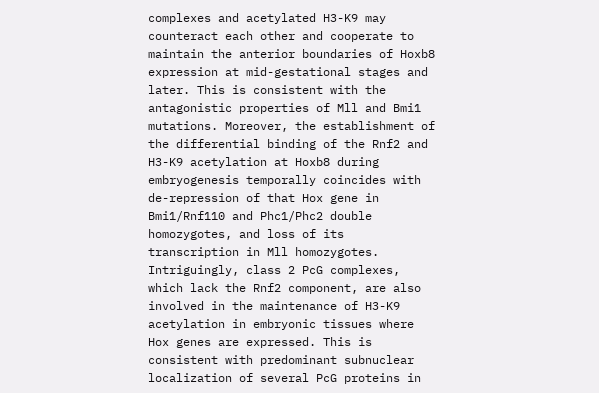complexes and acetylated H3-K9 may counteract each other and cooperate to maintain the anterior boundaries of Hoxb8 expression at mid-gestational stages and later. This is consistent with the antagonistic properties of Mll and Bmi1 mutations. Moreover, the establishment of the differential binding of the Rnf2 and H3-K9 acetylation at Hoxb8 during embryogenesis temporally coincides with de-repression of that Hox gene in Bmi1/Rnf110 and Phc1/Phc2 double homozygotes, and loss of its transcription in Mll homozygotes. Intriguingly, class 2 PcG complexes, which lack the Rnf2 component, are also involved in the maintenance of H3-K9 acetylation in embryonic tissues where Hox genes are expressed. This is consistent with predominant subnuclear localization of several PcG proteins in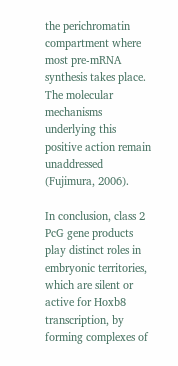the perichromatin compartment where most pre-mRNA synthesis takes place. The molecular mechanisms underlying this positive action remain unaddressed (Fujimura, 2006).

In conclusion, class 2 PcG gene products play distinct roles in embryonic territories, which are silent or active for Hoxb8 transcription, by forming complexes of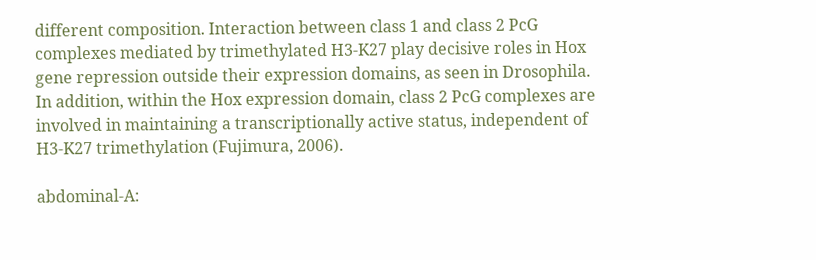different composition. Interaction between class 1 and class 2 PcG complexes mediated by trimethylated H3-K27 play decisive roles in Hox gene repression outside their expression domains, as seen in Drosophila. In addition, within the Hox expression domain, class 2 PcG complexes are involved in maintaining a transcriptionally active status, independent of H3-K27 trimethylation (Fujimura, 2006).

abdominal-A: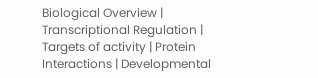Biological Overview | Transcriptional Regulation | Targets of activity | Protein Interactions | Developmental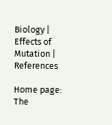Biology | Effects of Mutation | References

Home page: The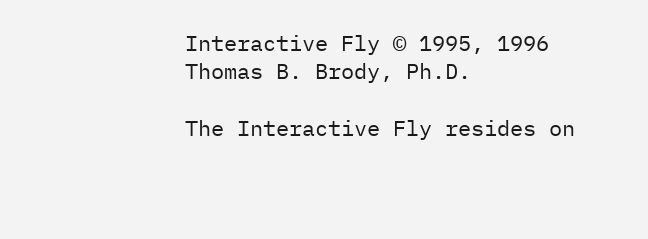Interactive Fly © 1995, 1996 Thomas B. Brody, Ph.D.

The Interactive Fly resides on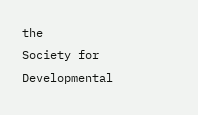the
Society for Developmental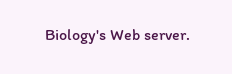Biology's Web server.